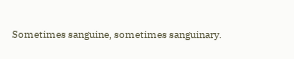Sometimes sanguine, sometimes sanguinary.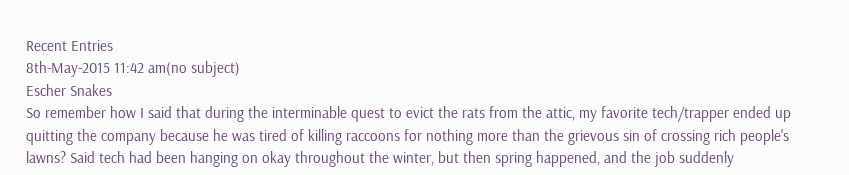Recent Entries
8th-May-2015 11:42 am(no subject)
Escher Snakes
So remember how I said that during the interminable quest to evict the rats from the attic, my favorite tech/trapper ended up quitting the company because he was tired of killing raccoons for nothing more than the grievous sin of crossing rich people's lawns? Said tech had been hanging on okay throughout the winter, but then spring happened, and the job suddenly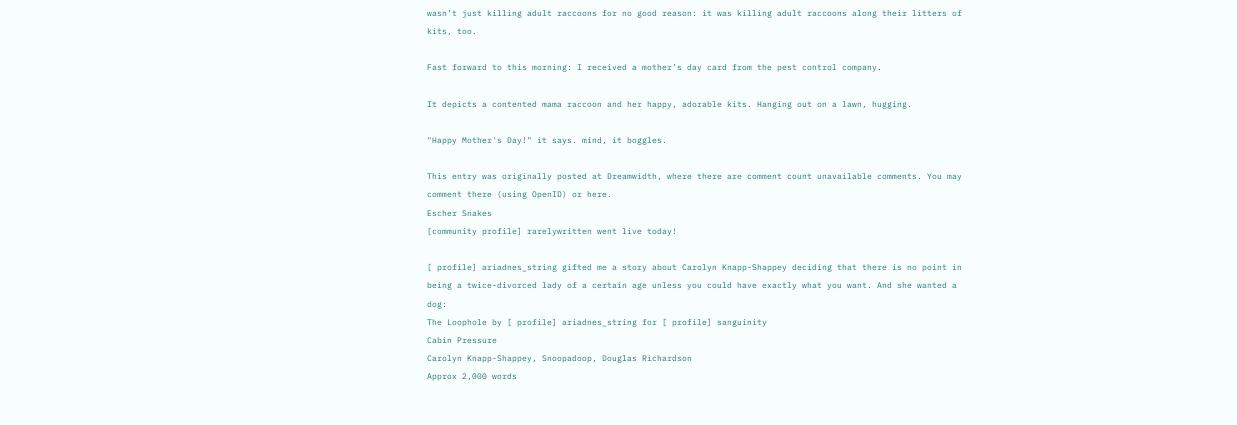wasn’t just killing adult raccoons for no good reason: it was killing adult raccoons along their litters of kits, too.

Fast forward to this morning: I received a mother’s day card from the pest control company.

It depicts a contented mama raccoon and her happy, adorable kits. Hanging out on a lawn, hugging.

"Happy Mother's Day!" it says. mind, it boggles.

This entry was originally posted at Dreamwidth, where there are comment count unavailable comments. You may comment there (using OpenID) or here.
Escher Snakes
[community profile] rarelywritten went live today!

[ profile] ariadnes_string gifted me a story about Carolyn Knapp-Shappey deciding that there is no point in being a twice-divorced lady of a certain age unless you could have exactly what you want. And she wanted a dog:
The Loophole by [ profile] ariadnes_string for [ profile] sanguinity
Cabin Pressure
Carolyn Knapp-Shappey, Snoopadoop, Douglas Richardson
Approx 2,000 words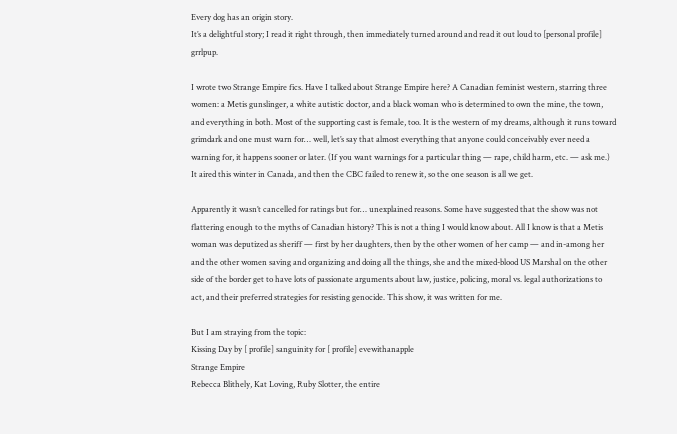Every dog has an origin story.
It’s a delightful story; I read it right through, then immediately turned around and read it out loud to [personal profile] grrlpup.

I wrote two Strange Empire fics. Have I talked about Strange Empire here? A Canadian feminist western, starring three women: a Metis gunslinger, a white autistic doctor, and a black woman who is determined to own the mine, the town, and everything in both. Most of the supporting cast is female, too. It is the western of my dreams, although it runs toward grimdark and one must warn for… well, let’s say that almost everything that anyone could conceivably ever need a warning for, it happens sooner or later. (If you want warnings for a particular thing — rape, child harm, etc. — ask me.) It aired this winter in Canada, and then the CBC failed to renew it, so the one season is all we get.

Apparently it wasn’t cancelled for ratings but for… unexplained reasons. Some have suggested that the show was not flattering enough to the myths of Canadian history? This is not a thing I would know about. All I know is that a Metis woman was deputized as sheriff — first by her daughters, then by the other women of her camp — and in-among her and the other women saving and organizing and doing all the things, she and the mixed-blood US Marshal on the other side of the border get to have lots of passionate arguments about law, justice, policing, moral vs. legal authorizations to act, and their preferred strategies for resisting genocide. This show, it was written for me.

But I am straying from the topic:
Kissing Day by [ profile] sanguinity for [ profile] evewithanapple
Strange Empire
Rebecca Blithely, Kat Loving, Ruby Slotter, the entire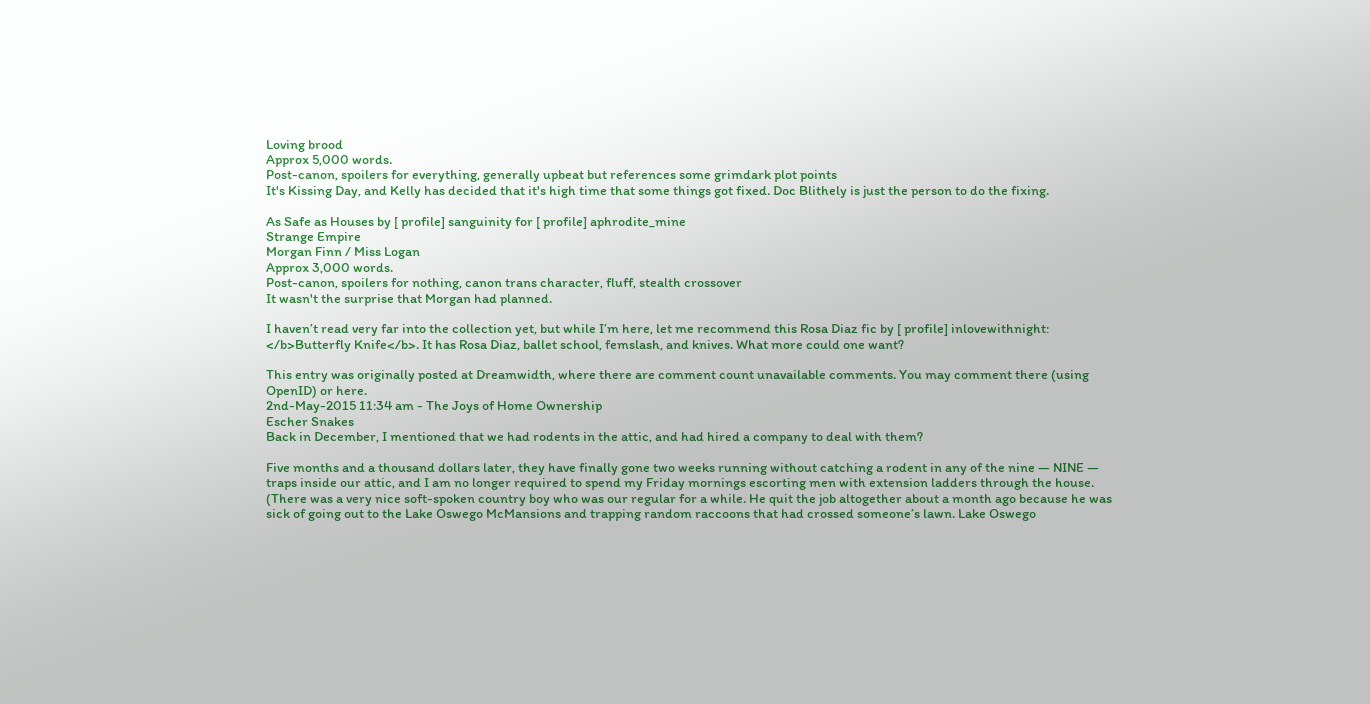Loving brood
Approx 5,000 words.
Post-canon, spoilers for everything, generally upbeat but references some grimdark plot points
It's Kissing Day, and Kelly has decided that it's high time that some things got fixed. Doc Blithely is just the person to do the fixing.

As Safe as Houses by [ profile] sanguinity for [ profile] aphrodite_mine
Strange Empire
Morgan Finn / Miss Logan
Approx 3,000 words.
Post-canon, spoilers for nothing, canon trans character, fluff, stealth crossover
It wasn't the surprise that Morgan had planned.

I haven’t read very far into the collection yet, but while I’m here, let me recommend this Rosa Diaz fic by [ profile] inlovewithnight: </b>Butterfly Knife</b>. It has Rosa Diaz, ballet school, femslash, and knives. What more could one want?

This entry was originally posted at Dreamwidth, where there are comment count unavailable comments. You may comment there (using OpenID) or here.
2nd-May-2015 11:34 am - The Joys of Home Ownership
Escher Snakes
Back in December, I mentioned that we had rodents in the attic, and had hired a company to deal with them?

Five months and a thousand dollars later, they have finally gone two weeks running without catching a rodent in any of the nine — NINE — traps inside our attic, and I am no longer required to spend my Friday mornings escorting men with extension ladders through the house. (There was a very nice soft-spoken country boy who was our regular for a while. He quit the job altogether about a month ago because he was sick of going out to the Lake Oswego McMansions and trapping random raccoons that had crossed someone’s lawn. Lake Oswego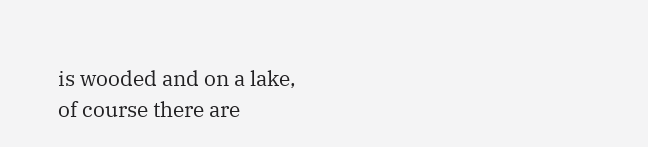is wooded and on a lake, of course there are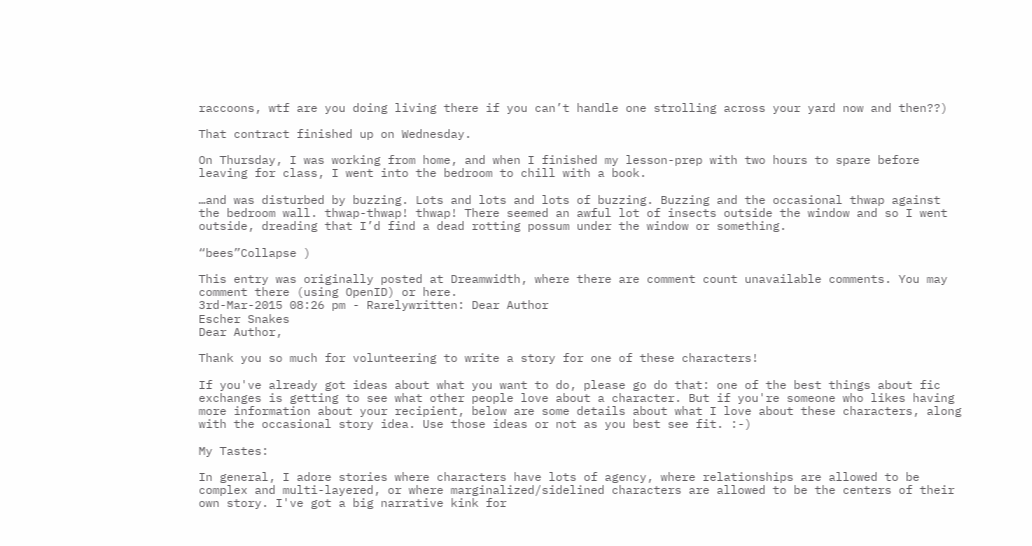raccoons, wtf are you doing living there if you can’t handle one strolling across your yard now and then??)

That contract finished up on Wednesday.

On Thursday, I was working from home, and when I finished my lesson-prep with two hours to spare before leaving for class, I went into the bedroom to chill with a book.

…and was disturbed by buzzing. Lots and lots and lots of buzzing. Buzzing and the occasional thwap against the bedroom wall. thwap-thwap! thwap! There seemed an awful lot of insects outside the window and so I went outside, dreading that I’d find a dead rotting possum under the window or something.

“bees”Collapse )

This entry was originally posted at Dreamwidth, where there are comment count unavailable comments. You may comment there (using OpenID) or here.
3rd-Mar-2015 08:26 pm - Rarelywritten: Dear Author
Escher Snakes
Dear Author,

Thank you so much for volunteering to write a story for one of these characters!

If you've already got ideas about what you want to do, please go do that: one of the best things about fic exchanges is getting to see what other people love about a character. But if you're someone who likes having more information about your recipient, below are some details about what I love about these characters, along with the occasional story idea. Use those ideas or not as you best see fit. :-)

My Tastes:

In general, I adore stories where characters have lots of agency, where relationships are allowed to be complex and multi-layered, or where marginalized/sidelined characters are allowed to be the centers of their own story. I've got a big narrative kink for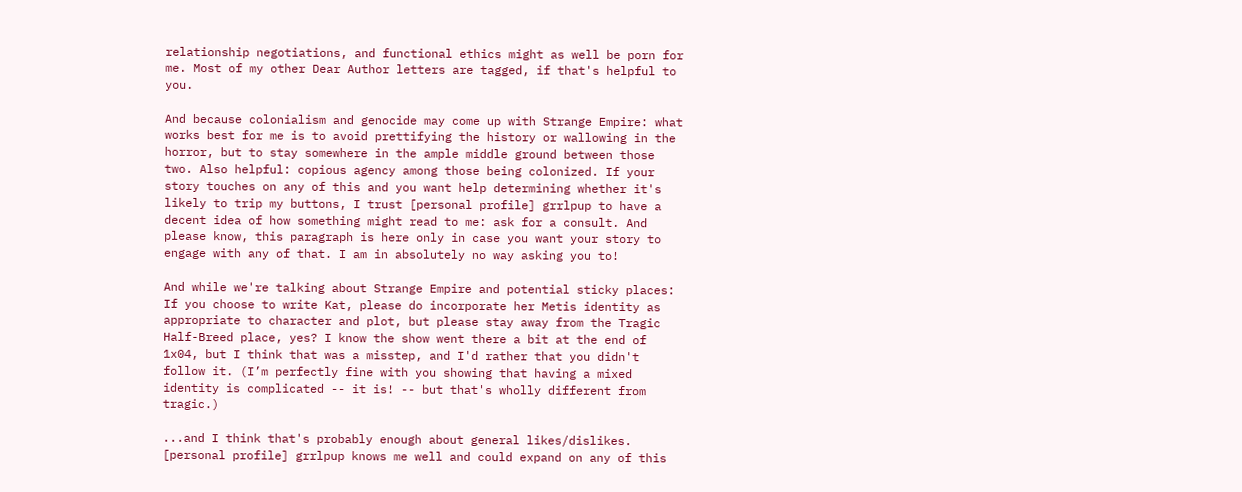relationship negotiations, and functional ethics might as well be porn for me. Most of my other Dear Author letters are tagged, if that's helpful to you.

And because colonialism and genocide may come up with Strange Empire: what works best for me is to avoid prettifying the history or wallowing in the horror, but to stay somewhere in the ample middle ground between those two. Also helpful: copious agency among those being colonized. If your story touches on any of this and you want help determining whether it's likely to trip my buttons, I trust [personal profile] grrlpup to have a decent idea of how something might read to me: ask for a consult. And please know, this paragraph is here only in case you want your story to engage with any of that. I am in absolutely no way asking you to!

And while we're talking about Strange Empire and potential sticky places: If you choose to write Kat, please do incorporate her Metis identity as appropriate to character and plot, but please stay away from the Tragic Half-Breed place, yes? I know the show went there a bit at the end of 1x04, but I think that was a misstep, and I'd rather that you didn't follow it. (I’m perfectly fine with you showing that having a mixed identity is complicated -- it is! -- but that's wholly different from tragic.)

...and I think that's probably enough about general likes/dislikes. [personal profile] grrlpup knows me well and could expand on any of this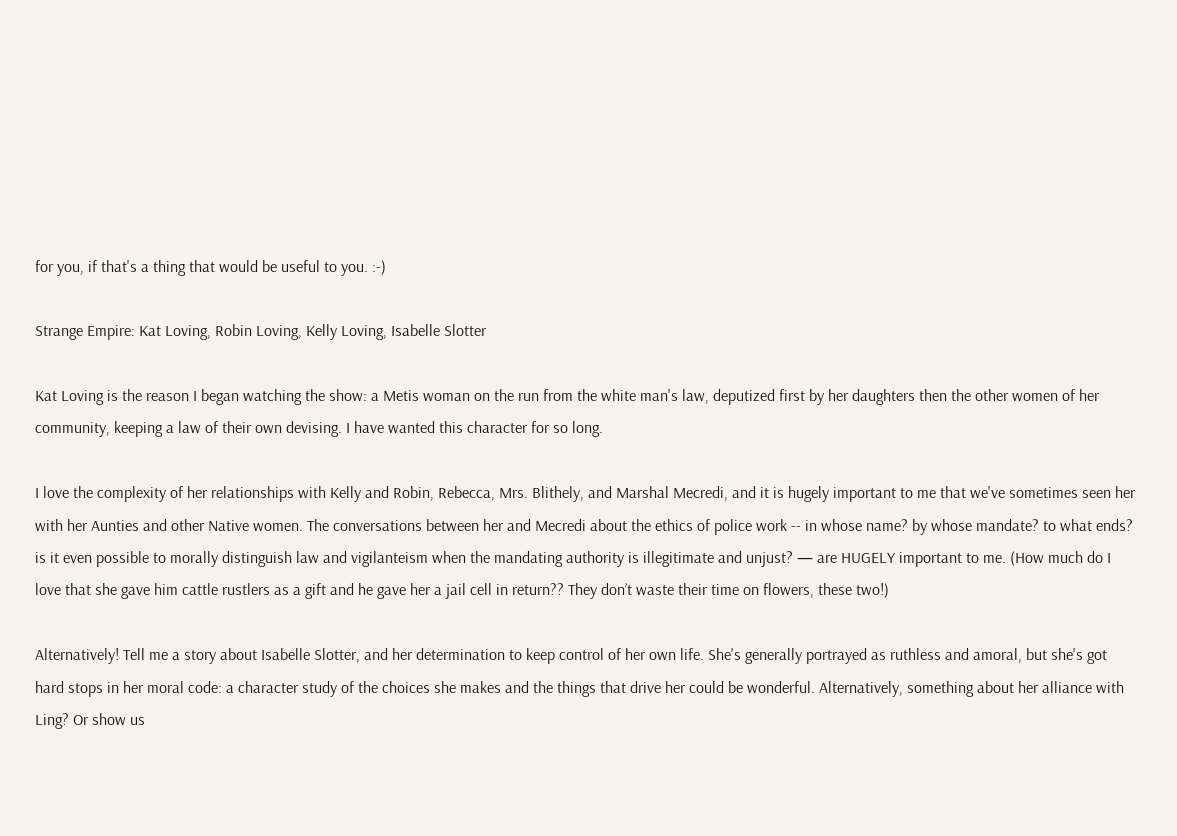for you, if that's a thing that would be useful to you. :-)

Strange Empire: Kat Loving, Robin Loving, Kelly Loving, Isabelle Slotter

Kat Loving is the reason I began watching the show: a Metis woman on the run from the white man's law, deputized first by her daughters then the other women of her community, keeping a law of their own devising. I have wanted this character for so long.

I love the complexity of her relationships with Kelly and Robin, Rebecca, Mrs. Blithely, and Marshal Mecredi, and it is hugely important to me that we've sometimes seen her with her Aunties and other Native women. The conversations between her and Mecredi about the ethics of police work -- in whose name? by whose mandate? to what ends? is it even possible to morally distinguish law and vigilanteism when the mandating authority is illegitimate and unjust? — are HUGELY important to me. (How much do I love that she gave him cattle rustlers as a gift and he gave her a jail cell in return?? They don’t waste their time on flowers, these two!)

Alternatively! Tell me a story about Isabelle Slotter, and her determination to keep control of her own life. She's generally portrayed as ruthless and amoral, but she's got hard stops in her moral code: a character study of the choices she makes and the things that drive her could be wonderful. Alternatively, something about her alliance with Ling? Or show us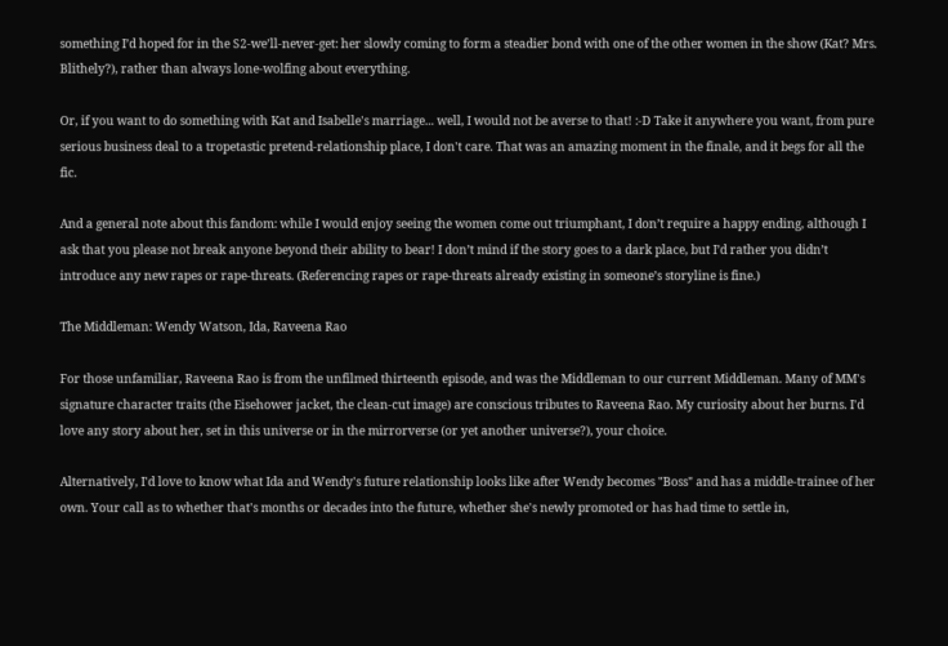something I’d hoped for in the S2-we’ll-never-get: her slowly coming to form a steadier bond with one of the other women in the show (Kat? Mrs. Blithely?), rather than always lone-wolfing about everything.

Or, if you want to do something with Kat and Isabelle's marriage... well, I would not be averse to that! :-D Take it anywhere you want, from pure serious business deal to a tropetastic pretend-relationship place, I don't care. That was an amazing moment in the finale, and it begs for all the fic.

And a general note about this fandom: while I would enjoy seeing the women come out triumphant, I don’t require a happy ending, although I ask that you please not break anyone beyond their ability to bear! I don’t mind if the story goes to a dark place, but I’d rather you didn’t introduce any new rapes or rape-threats. (Referencing rapes or rape-threats already existing in someone’s storyline is fine.)

The Middleman: Wendy Watson, Ida, Raveena Rao

For those unfamiliar, Raveena Rao is from the unfilmed thirteenth episode, and was the Middleman to our current Middleman. Many of MM's signature character traits (the Eisehower jacket, the clean-cut image) are conscious tributes to Raveena Rao. My curiosity about her burns. I'd love any story about her, set in this universe or in the mirrorverse (or yet another universe?), your choice.

Alternatively, I'd love to know what Ida and Wendy's future relationship looks like after Wendy becomes "Boss" and has a middle-trainee of her own. Your call as to whether that's months or decades into the future, whether she's newly promoted or has had time to settle in,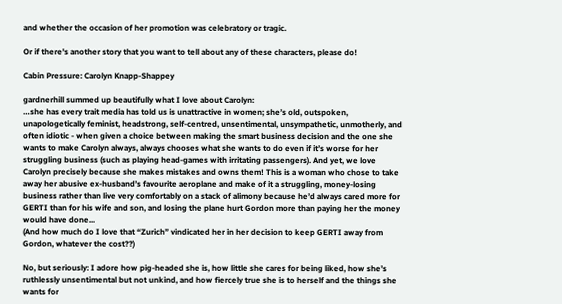and whether the occasion of her promotion was celebratory or tragic.

Or if there's another story that you want to tell about any of these characters, please do!

Cabin Pressure: Carolyn Knapp-Shappey

gardnerhill summed up beautifully what I love about Carolyn:
…she has every trait media has told us is unattractive in women; she’s old, outspoken, unapologetically feminist, headstrong, self-centred, unsentimental, unsympathetic, unmotherly, and often idiotic - when given a choice between making the smart business decision and the one she wants to make Carolyn always, always chooses what she wants to do even if it’s worse for her struggling business (such as playing head-games with irritating passengers). And yet, we love Carolyn precisely because she makes mistakes and owns them! This is a woman who chose to take away her abusive ex-husband’s favourite aeroplane and make of it a struggling, money-losing business rather than live very comfortably on a stack of alimony because he’d always cared more for GERTI than for his wife and son, and losing the plane hurt Gordon more than paying her the money would have done...
(And how much do I love that “Zurich” vindicated her in her decision to keep GERTI away from Gordon, whatever the cost??)

No, but seriously: I adore how pig-headed she is, how little she cares for being liked, how she’s ruthlessly unsentimental but not unkind, and how fiercely true she is to herself and the things she wants for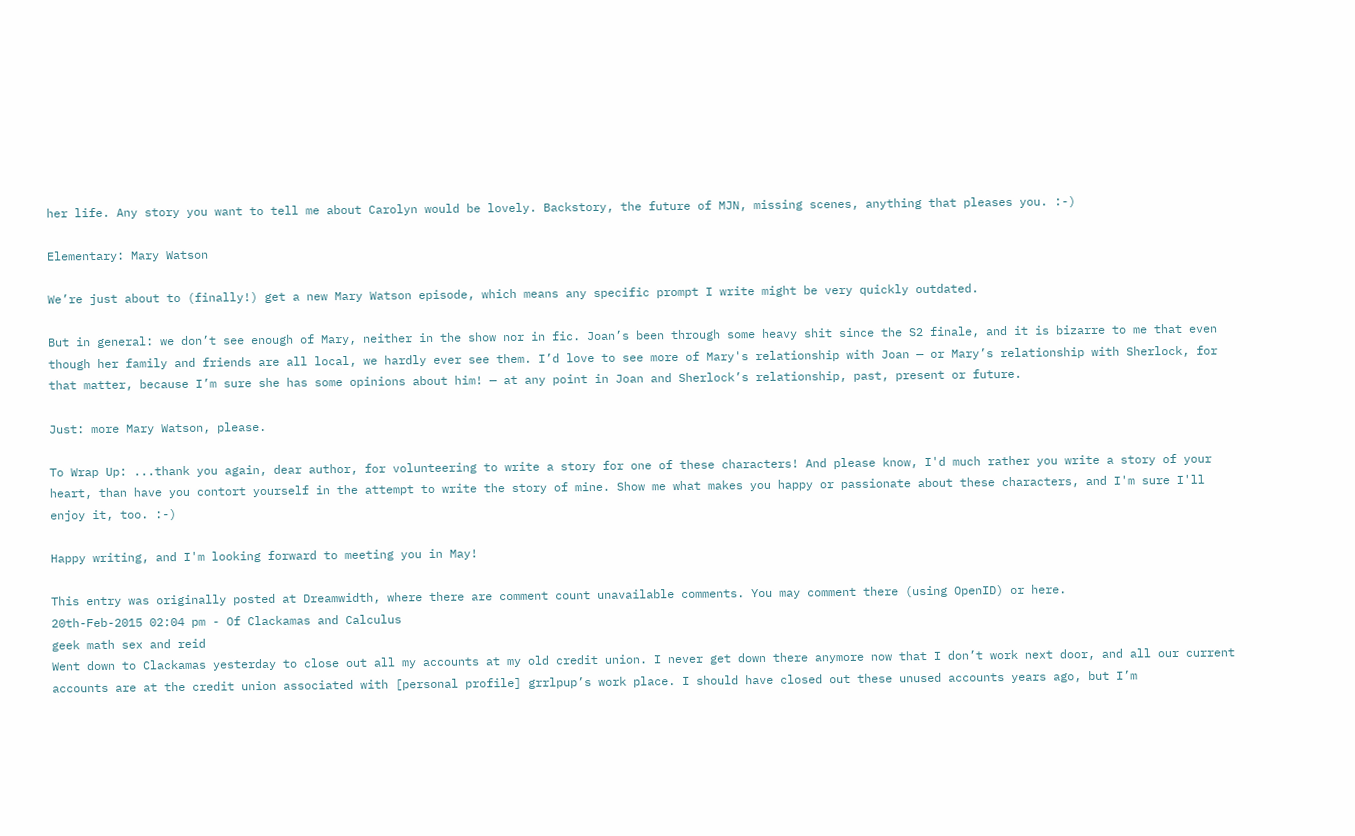her life. Any story you want to tell me about Carolyn would be lovely. Backstory, the future of MJN, missing scenes, anything that pleases you. :-)

Elementary: Mary Watson

We’re just about to (finally!) get a new Mary Watson episode, which means any specific prompt I write might be very quickly outdated.

But in general: we don’t see enough of Mary, neither in the show nor in fic. Joan’s been through some heavy shit since the S2 finale, and it is bizarre to me that even though her family and friends are all local, we hardly ever see them. I’d love to see more of Mary's relationship with Joan — or Mary’s relationship with Sherlock, for that matter, because I’m sure she has some opinions about him! — at any point in Joan and Sherlock’s relationship, past, present or future.

Just: more Mary Watson, please.

To Wrap Up: ...thank you again, dear author, for volunteering to write a story for one of these characters! And please know, I'd much rather you write a story of your heart, than have you contort yourself in the attempt to write the story of mine. Show me what makes you happy or passionate about these characters, and I'm sure I'll enjoy it, too. :-)

Happy writing, and I'm looking forward to meeting you in May!

This entry was originally posted at Dreamwidth, where there are comment count unavailable comments. You may comment there (using OpenID) or here.
20th-Feb-2015 02:04 pm - Of Clackamas and Calculus
geek math sex and reid
Went down to Clackamas yesterday to close out all my accounts at my old credit union. I never get down there anymore now that I don’t work next door, and all our current accounts are at the credit union associated with [personal profile] grrlpup’s work place. I should have closed out these unused accounts years ago, but I’m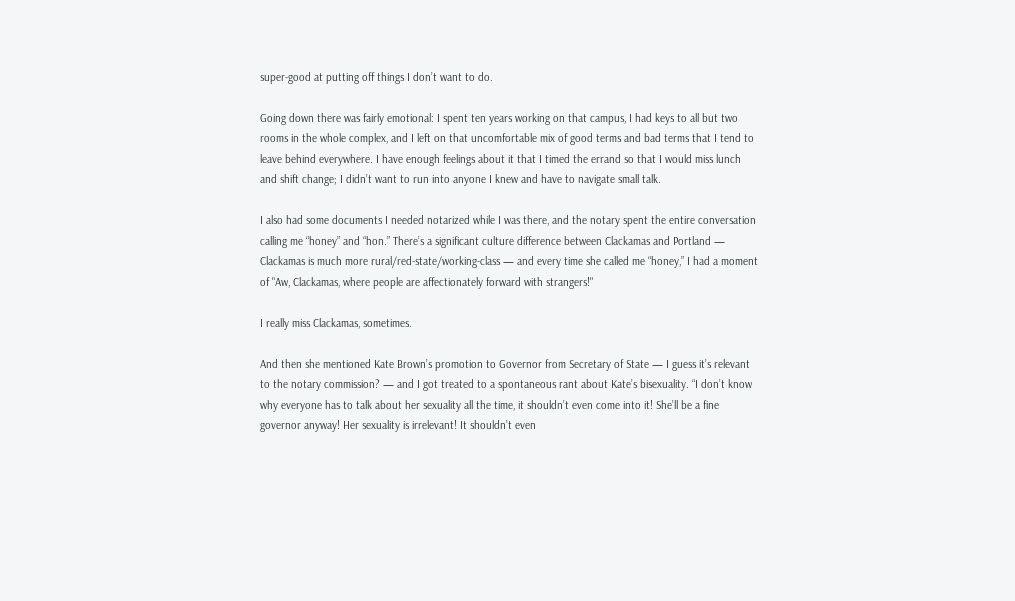super-good at putting off things I don’t want to do.

Going down there was fairly emotional: I spent ten years working on that campus, I had keys to all but two rooms in the whole complex, and I left on that uncomfortable mix of good terms and bad terms that I tend to leave behind everywhere. I have enough feelings about it that I timed the errand so that I would miss lunch and shift change; I didn’t want to run into anyone I knew and have to navigate small talk.

I also had some documents I needed notarized while I was there, and the notary spent the entire conversation calling me “honey” and “hon.” There’s a significant culture difference between Clackamas and Portland — Clackamas is much more rural/red-state/working-class — and every time she called me “honey,” I had a moment of "Aw, Clackamas, where people are affectionately forward with strangers!"

I really miss Clackamas, sometimes.

And then she mentioned Kate Brown’s promotion to Governor from Secretary of State — I guess it’s relevant to the notary commission? — and I got treated to a spontaneous rant about Kate’s bisexuality. “I don’t know why everyone has to talk about her sexuality all the time, it shouldn’t even come into it! She’ll be a fine governor anyway! Her sexuality is irrelevant! It shouldn’t even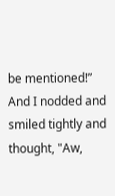be mentioned!” And I nodded and smiled tightly and thought, "Aw,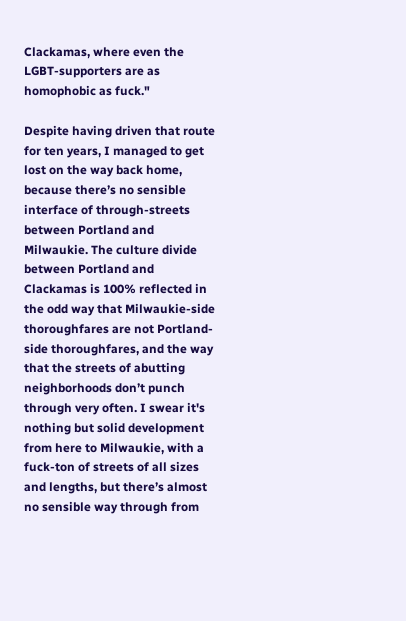Clackamas, where even the LGBT-supporters are as homophobic as fuck."

Despite having driven that route for ten years, I managed to get lost on the way back home, because there’s no sensible interface of through-streets between Portland and Milwaukie. The culture divide between Portland and Clackamas is 100% reflected in the odd way that Milwaukie-side thoroughfares are not Portland-side thoroughfares, and the way that the streets of abutting neighborhoods don’t punch through very often. I swear it's nothing but solid development from here to Milwaukie, with a fuck-ton of streets of all sizes and lengths, but there’s almost no sensible way through from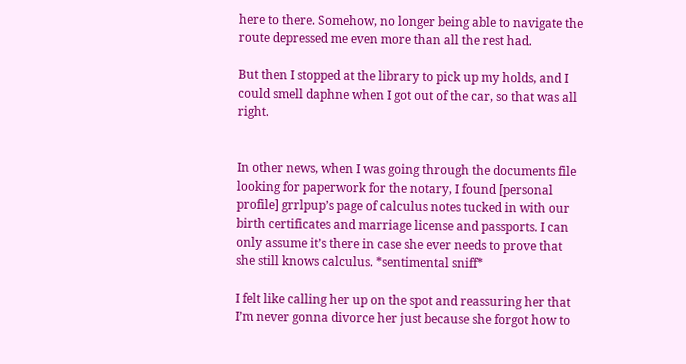here to there. Somehow, no longer being able to navigate the route depressed me even more than all the rest had.

But then I stopped at the library to pick up my holds, and I could smell daphne when I got out of the car, so that was all right.


In other news, when I was going through the documents file looking for paperwork for the notary, I found [personal profile] grrlpup’s page of calculus notes tucked in with our birth certificates and marriage license and passports. I can only assume it’s there in case she ever needs to prove that she still knows calculus. *sentimental sniff*

I felt like calling her up on the spot and reassuring her that I’m never gonna divorce her just because she forgot how to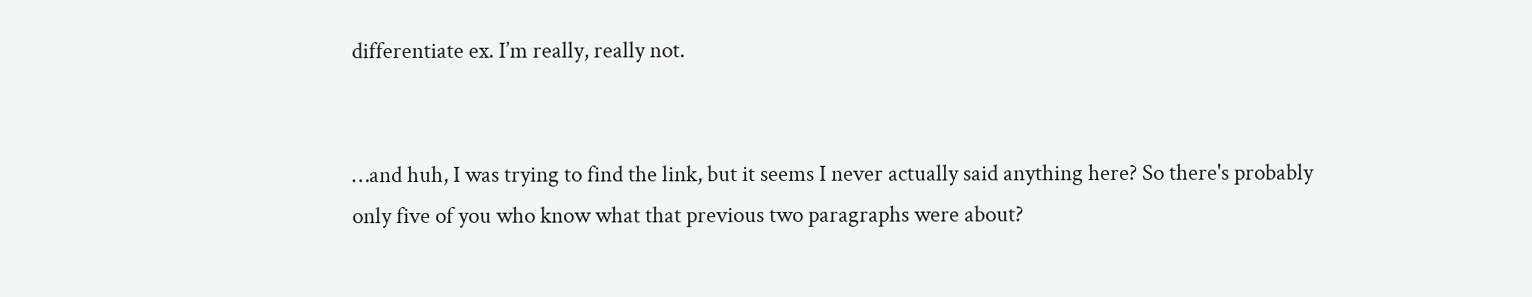differentiate ex. I’m really, really not.


…and huh, I was trying to find the link, but it seems I never actually said anything here? So there's probably only five of you who know what that previous two paragraphs were about?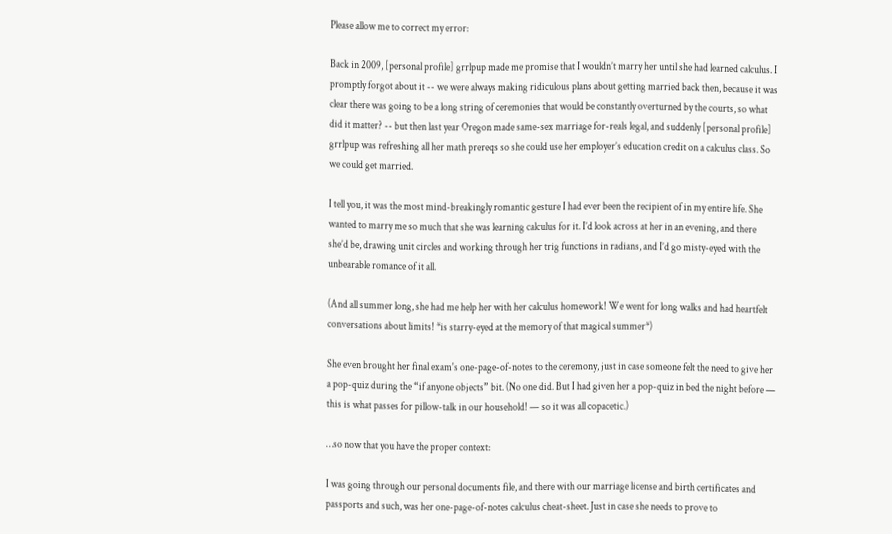Please allow me to correct my error:

Back in 2009, [personal profile] grrlpup made me promise that I wouldn’t marry her until she had learned calculus. I promptly forgot about it -- we were always making ridiculous plans about getting married back then, because it was clear there was going to be a long string of ceremonies that would be constantly overturned by the courts, so what did it matter? -- but then last year Oregon made same-sex marriage for-reals legal, and suddenly [personal profile] grrlpup was refreshing all her math prereqs so she could use her employer’s education credit on a calculus class. So we could get married.

I tell you, it was the most mind-breakingly romantic gesture I had ever been the recipient of in my entire life. She wanted to marry me so much that she was learning calculus for it. I’d look across at her in an evening, and there she’d be, drawing unit circles and working through her trig functions in radians, and I’d go misty-eyed with the unbearable romance of it all.

(And all summer long, she had me help her with her calculus homework! We went for long walks and had heartfelt conversations about limits! *is starry-eyed at the memory of that magical summer*)

She even brought her final exam's one-page-of-notes to the ceremony, just in case someone felt the need to give her a pop-quiz during the “if anyone objects” bit. (No one did. But I had given her a pop-quiz in bed the night before — this is what passes for pillow-talk in our household! — so it was all copacetic.)

…so now that you have the proper context:

I was going through our personal documents file, and there with our marriage license and birth certificates and passports and such, was her one-page-of-notes calculus cheat-sheet. Just in case she needs to prove to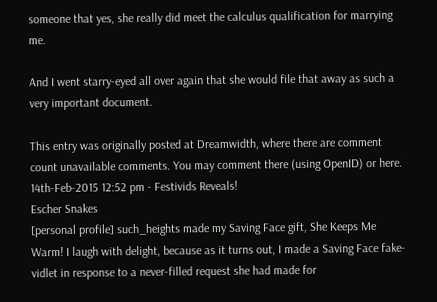someone that yes, she really did meet the calculus qualification for marrying me.

And I went starry-eyed all over again that she would file that away as such a very important document.

This entry was originally posted at Dreamwidth, where there are comment count unavailable comments. You may comment there (using OpenID) or here.
14th-Feb-2015 12:52 pm - Festivids Reveals!
Escher Snakes
[personal profile] such_heights made my Saving Face gift, She Keeps Me Warm! I laugh with delight, because as it turns out, I made a Saving Face fake-vidlet in response to a never-filled request she had made for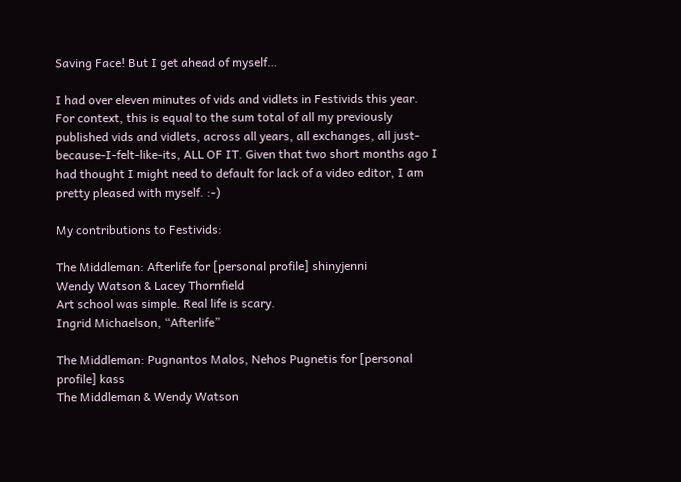Saving Face! But I get ahead of myself…

I had over eleven minutes of vids and vidlets in Festivids this year. For context, this is equal to the sum total of all my previously published vids and vidlets, across all years, all exchanges, all just-because-I-felt-like-its, ALL OF IT. Given that two short months ago I had thought I might need to default for lack of a video editor, I am pretty pleased with myself. :-)

My contributions to Festivids:

The Middleman: Afterlife for [personal profile] shinyjenni
Wendy Watson & Lacey Thornfield
Art school was simple. Real life is scary.
Ingrid Michaelson, “Afterlife”

The Middleman: Pugnantos Malos, Nehos Pugnetis for [personal profile] kass
The Middleman & Wendy Watson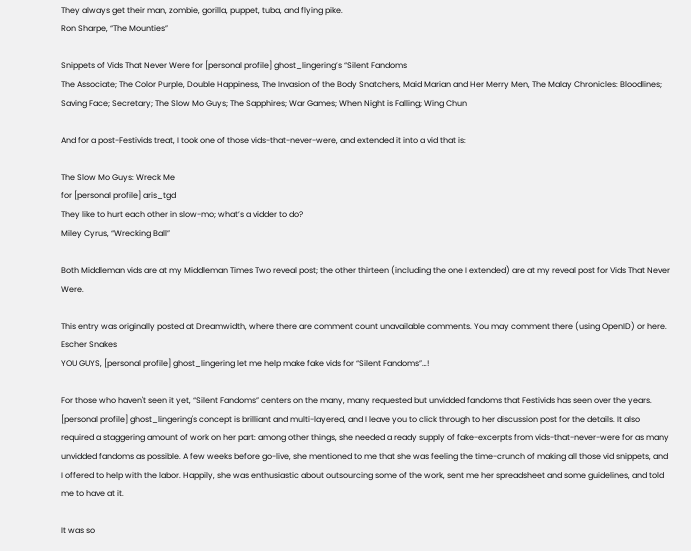They always get their man, zombie, gorilla, puppet, tuba, and flying pike.
Ron Sharpe, “The Mounties”

Snippets of Vids That Never Were for [personal profile] ghost_lingering’s “Silent Fandoms
The Associate; The Color Purple, Double Happiness, The Invasion of the Body Snatchers, Maid Marian and Her Merry Men, The Malay Chronicles: Bloodlines; Saving Face; Secretary; The Slow Mo Guys; The Sapphires; War Games; When Night is Falling; Wing Chun

And for a post-Festivids treat, I took one of those vids-that-never-were, and extended it into a vid that is:

The Slow Mo Guys: Wreck Me
for [personal profile] aris_tgd
They like to hurt each other in slow-mo; what’s a vidder to do?
Miley Cyrus, “Wrecking Ball”

Both Middleman vids are at my Middleman Times Two reveal post; the other thirteen (including the one I extended) are at my reveal post for Vids That Never Were.

This entry was originally posted at Dreamwidth, where there are comment count unavailable comments. You may comment there (using OpenID) or here.
Escher Snakes
YOU GUYS, [personal profile] ghost_lingering let me help make fake vids for “Silent Fandoms”…!

For those who haven't seen it yet, “Silent Fandoms” centers on the many, many requested but unvidded fandoms that Festivids has seen over the years. [personal profile] ghost_lingering's concept is brilliant and multi-layered, and I leave you to click through to her discussion post for the details. It also required a staggering amount of work on her part: among other things, she needed a ready supply of fake-excerpts from vids-that-never-were for as many unvidded fandoms as possible. A few weeks before go-live, she mentioned to me that she was feeling the time-crunch of making all those vid snippets, and I offered to help with the labor. Happily, she was enthusiastic about outsourcing some of the work, sent me her spreadsheet and some guidelines, and told me to have at it.

It was so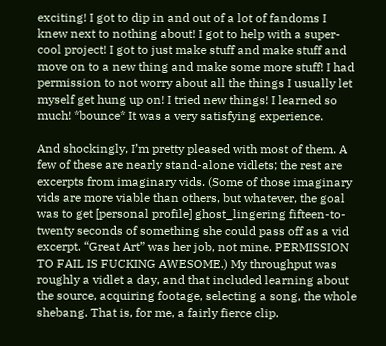exciting! I got to dip in and out of a lot of fandoms I knew next to nothing about! I got to help with a super-cool project! I got to just make stuff and make stuff and move on to a new thing and make some more stuff! I had permission to not worry about all the things I usually let myself get hung up on! I tried new things! I learned so much! *bounce* It was a very satisfying experience.

And shockingly, I’m pretty pleased with most of them. A few of these are nearly stand-alone vidlets; the rest are excerpts from imaginary vids. (Some of those imaginary vids are more viable than others, but whatever, the goal was to get [personal profile] ghost_lingering fifteen-to-twenty seconds of something she could pass off as a vid excerpt. “Great Art” was her job, not mine. PERMISSION TO FAIL IS FUCKING AWESOME.) My throughput was roughly a vidlet a day, and that included learning about the source, acquiring footage, selecting a song, the whole shebang. That is, for me, a fairly fierce clip.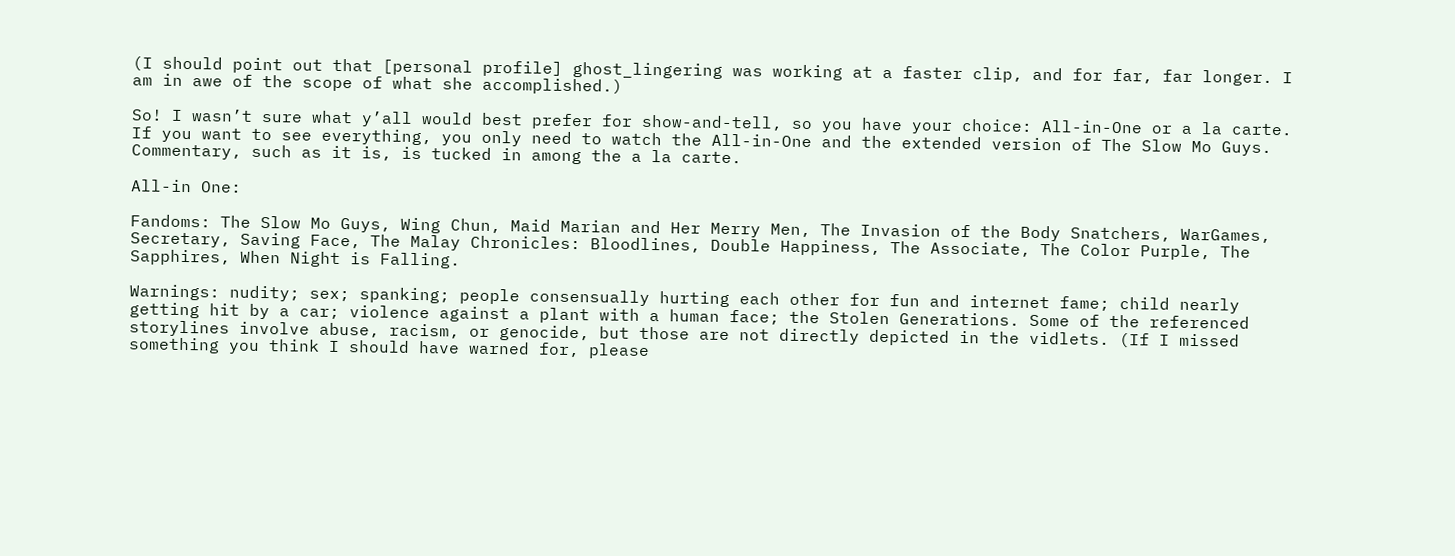(I should point out that [personal profile] ghost_lingering was working at a faster clip, and for far, far longer. I am in awe of the scope of what she accomplished.)

So! I wasn’t sure what y’all would best prefer for show-and-tell, so you have your choice: All-in-One or a la carte. If you want to see everything, you only need to watch the All-in-One and the extended version of The Slow Mo Guys. Commentary, such as it is, is tucked in among the a la carte.

All-in One:

Fandoms: The Slow Mo Guys, Wing Chun, Maid Marian and Her Merry Men, The Invasion of the Body Snatchers, WarGames, Secretary, Saving Face, The Malay Chronicles: Bloodlines, Double Happiness, The Associate, The Color Purple, The Sapphires, When Night is Falling.

Warnings: nudity; sex; spanking; people consensually hurting each other for fun and internet fame; child nearly getting hit by a car; violence against a plant with a human face; the Stolen Generations. Some of the referenced storylines involve abuse, racism, or genocide, but those are not directly depicted in the vidlets. (If I missed something you think I should have warned for, please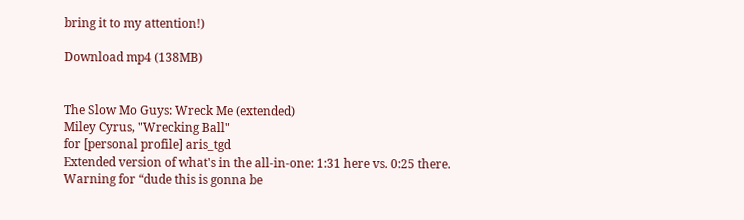bring it to my attention!)

Download mp4 (138MB)


The Slow Mo Guys: Wreck Me (extended)
Miley Cyrus, "Wrecking Ball"
for [personal profile] aris_tgd
Extended version of what's in the all-in-one: 1:31 here vs. 0:25 there.
Warning for “dude this is gonna be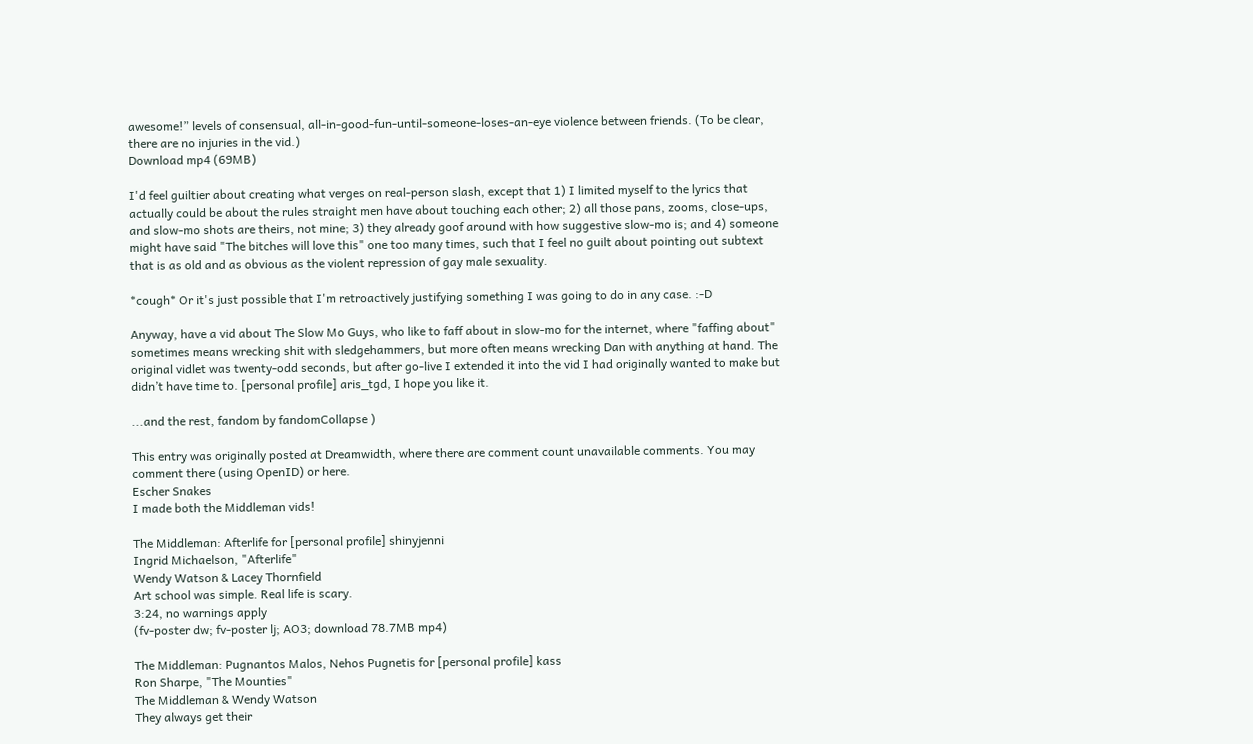awesome!” levels of consensual, all-in-good-fun-until-someone-loses-an-eye violence between friends. (To be clear, there are no injuries in the vid.)
Download mp4 (69MB)

I'd feel guiltier about creating what verges on real-person slash, except that 1) I limited myself to the lyrics that actually could be about the rules straight men have about touching each other; 2) all those pans, zooms, close-ups, and slow-mo shots are theirs, not mine; 3) they already goof around with how suggestive slow-mo is; and 4) someone might have said "The bitches will love this" one too many times, such that I feel no guilt about pointing out subtext that is as old and as obvious as the violent repression of gay male sexuality.

*cough* Or it's just possible that I'm retroactively justifying something I was going to do in any case. :-D

Anyway, have a vid about The Slow Mo Guys, who like to faff about in slow-mo for the internet, where "faffing about" sometimes means wrecking shit with sledgehammers, but more often means wrecking Dan with anything at hand. The original vidlet was twenty-odd seconds, but after go-live I extended it into the vid I had originally wanted to make but didn’t have time to. [personal profile] aris_tgd, I hope you like it.

...and the rest, fandom by fandomCollapse )

This entry was originally posted at Dreamwidth, where there are comment count unavailable comments. You may comment there (using OpenID) or here.
Escher Snakes
I made both the Middleman vids!

The Middleman: Afterlife for [personal profile] shinyjenni
Ingrid Michaelson, "Afterlife"
Wendy Watson & Lacey Thornfield
Art school was simple. Real life is scary.
3:24, no warnings apply
(fv-poster dw; fv-poster lj; AO3; download 78.7MB mp4)

The Middleman: Pugnantos Malos, Nehos Pugnetis for [personal profile] kass
Ron Sharpe, "The Mounties"
The Middleman & Wendy Watson
They always get their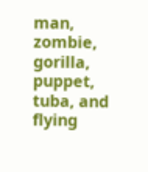man, zombie, gorilla, puppet, tuba, and flying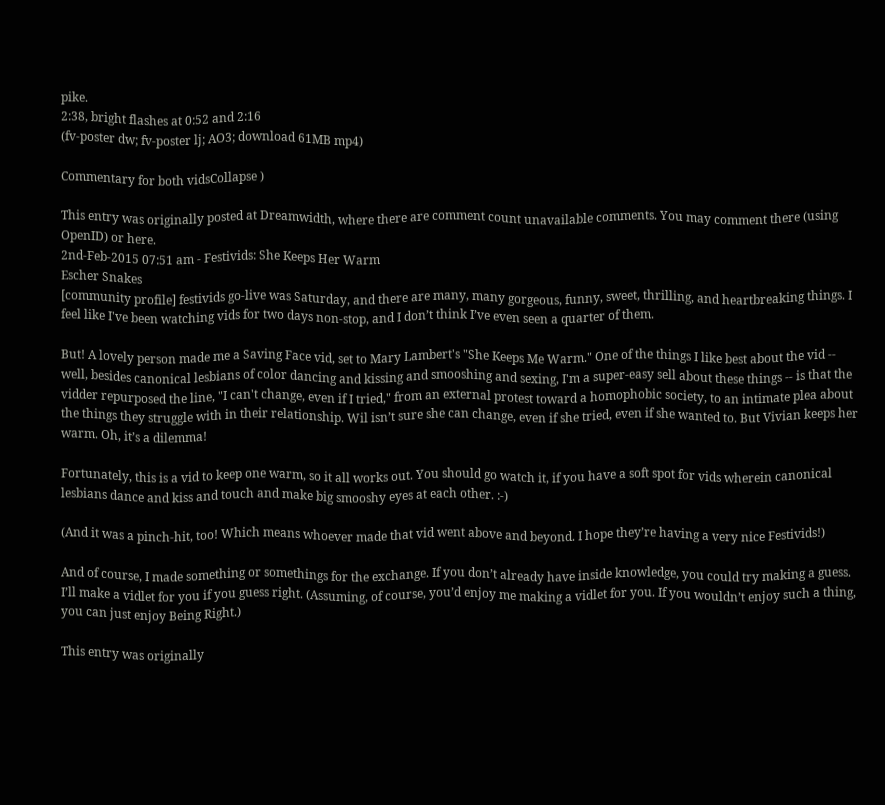pike.
2:38, bright flashes at 0:52 and 2:16
(fv-poster dw; fv-poster lj; AO3; download 61MB mp4)

Commentary for both vidsCollapse )

This entry was originally posted at Dreamwidth, where there are comment count unavailable comments. You may comment there (using OpenID) or here.
2nd-Feb-2015 07:51 am - Festivids: She Keeps Her Warm
Escher Snakes
[community profile] festivids go-live was Saturday, and there are many, many gorgeous, funny, sweet, thrilling, and heartbreaking things. I feel like I've been watching vids for two days non-stop, and I don’t think I’ve even seen a quarter of them.

But! A lovely person made me a Saving Face vid, set to Mary Lambert's "She Keeps Me Warm." One of the things I like best about the vid -- well, besides canonical lesbians of color dancing and kissing and smooshing and sexing, I'm a super-easy sell about these things -- is that the vidder repurposed the line, "I can't change, even if I tried," from an external protest toward a homophobic society, to an intimate plea about the things they struggle with in their relationship. Wil isn’t sure she can change, even if she tried, even if she wanted to. But Vivian keeps her warm. Oh, it’s a dilemma!

Fortunately, this is a vid to keep one warm, so it all works out. You should go watch it, if you have a soft spot for vids wherein canonical lesbians dance and kiss and touch and make big smooshy eyes at each other. :-)

(And it was a pinch-hit, too! Which means whoever made that vid went above and beyond. I hope they’re having a very nice Festivids!)

And of course, I made something or somethings for the exchange. If you don’t already have inside knowledge, you could try making a guess. I’ll make a vidlet for you if you guess right. (Assuming, of course, you’d enjoy me making a vidlet for you. If you wouldn’t enjoy such a thing, you can just enjoy Being Right.)

This entry was originally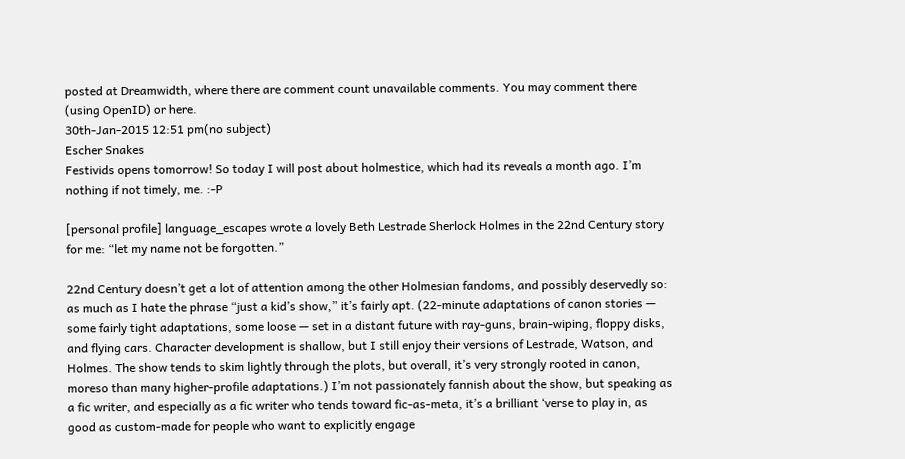posted at Dreamwidth, where there are comment count unavailable comments. You may comment there (using OpenID) or here.
30th-Jan-2015 12:51 pm(no subject)
Escher Snakes
Festivids opens tomorrow! So today I will post about holmestice, which had its reveals a month ago. I’m nothing if not timely, me. :-P

[personal profile] language_escapes wrote a lovely Beth Lestrade Sherlock Holmes in the 22nd Century story for me: “let my name not be forgotten.”

22nd Century doesn’t get a lot of attention among the other Holmesian fandoms, and possibly deservedly so: as much as I hate the phrase “just a kid’s show,” it’s fairly apt. (22-minute adaptations of canon stories — some fairly tight adaptations, some loose — set in a distant future with ray-guns, brain-wiping, floppy disks, and flying cars. Character development is shallow, but I still enjoy their versions of Lestrade, Watson, and Holmes. The show tends to skim lightly through the plots, but overall, it’s very strongly rooted in canon, moreso than many higher-profile adaptations.) I’m not passionately fannish about the show, but speaking as a fic writer, and especially as a fic writer who tends toward fic-as-meta, it’s a brilliant ‘verse to play in, as good as custom-made for people who want to explicitly engage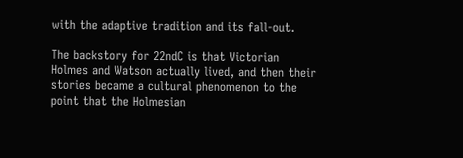with the adaptive tradition and its fall-out.

The backstory for 22ndC is that Victorian Holmes and Watson actually lived, and then their stories became a cultural phenomenon to the point that the Holmesian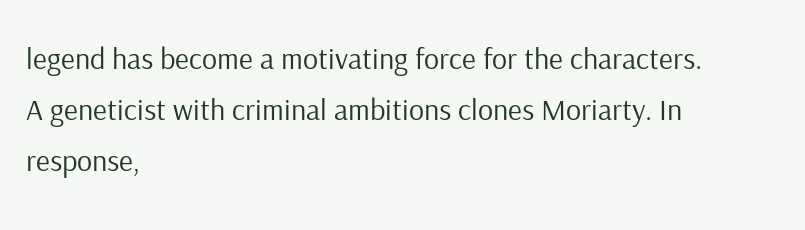legend has become a motivating force for the characters. A geneticist with criminal ambitions clones Moriarty. In response,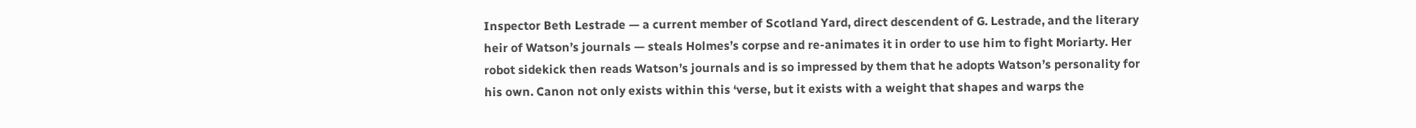Inspector Beth Lestrade — a current member of Scotland Yard, direct descendent of G. Lestrade, and the literary heir of Watson’s journals — steals Holmes’s corpse and re-animates it in order to use him to fight Moriarty. Her robot sidekick then reads Watson’s journals and is so impressed by them that he adopts Watson’s personality for his own. Canon not only exists within this ‘verse, but it exists with a weight that shapes and warps the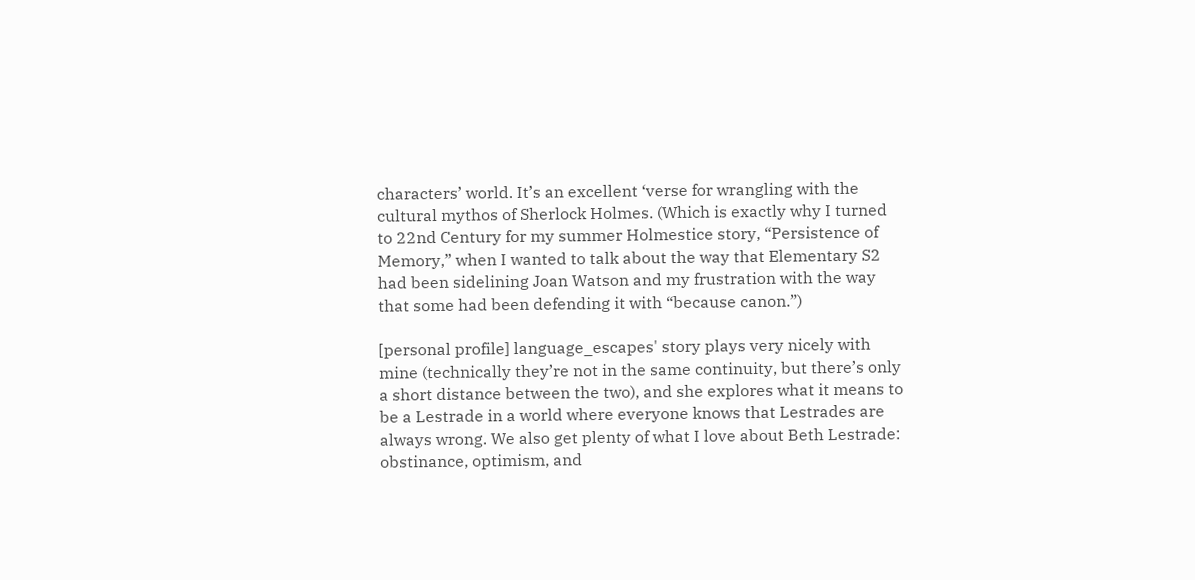characters’ world. It’s an excellent ‘verse for wrangling with the cultural mythos of Sherlock Holmes. (Which is exactly why I turned to 22nd Century for my summer Holmestice story, “Persistence of Memory,” when I wanted to talk about the way that Elementary S2 had been sidelining Joan Watson and my frustration with the way that some had been defending it with “because canon.”)

[personal profile] language_escapes' story plays very nicely with mine (technically they’re not in the same continuity, but there’s only a short distance between the two), and she explores what it means to be a Lestrade in a world where everyone knows that Lestrades are always wrong. We also get plenty of what I love about Beth Lestrade: obstinance, optimism, and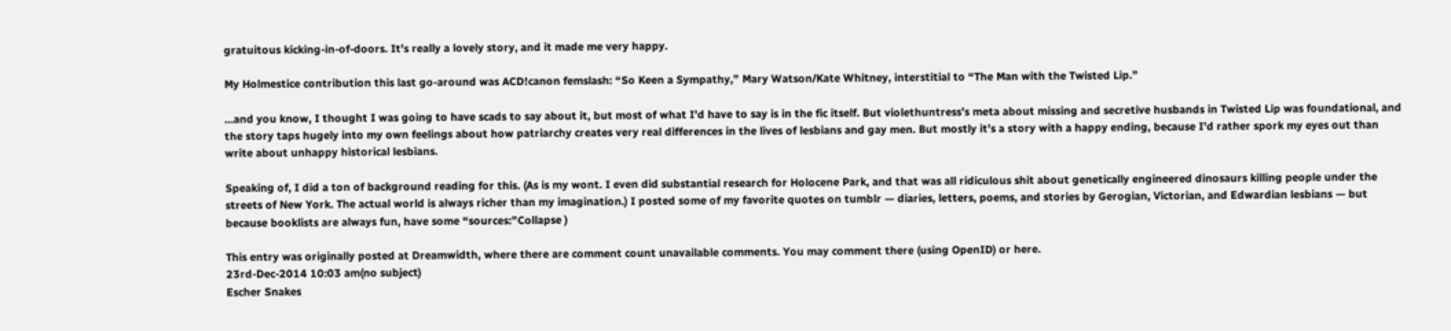gratuitous kicking-in-of-doors. It’s really a lovely story, and it made me very happy.

My Holmestice contribution this last go-around was ACD!canon femslash: “So Keen a Sympathy,” Mary Watson/Kate Whitney, interstitial to “The Man with the Twisted Lip.”

…and you know, I thought I was going to have scads to say about it, but most of what I’d have to say is in the fic itself. But violethuntress’s meta about missing and secretive husbands in Twisted Lip was foundational, and the story taps hugely into my own feelings about how patriarchy creates very real differences in the lives of lesbians and gay men. But mostly it’s a story with a happy ending, because I’d rather spork my eyes out than write about unhappy historical lesbians.

Speaking of, I did a ton of background reading for this. (As is my wont. I even did substantial research for Holocene Park, and that was all ridiculous shit about genetically engineered dinosaurs killing people under the streets of New York. The actual world is always richer than my imagination.) I posted some of my favorite quotes on tumblr — diaries, letters, poems, and stories by Gerogian, Victorian, and Edwardian lesbians — but because booklists are always fun, have some “sources:”Collapse )

This entry was originally posted at Dreamwidth, where there are comment count unavailable comments. You may comment there (using OpenID) or here.
23rd-Dec-2014 10:03 am(no subject)
Escher Snakes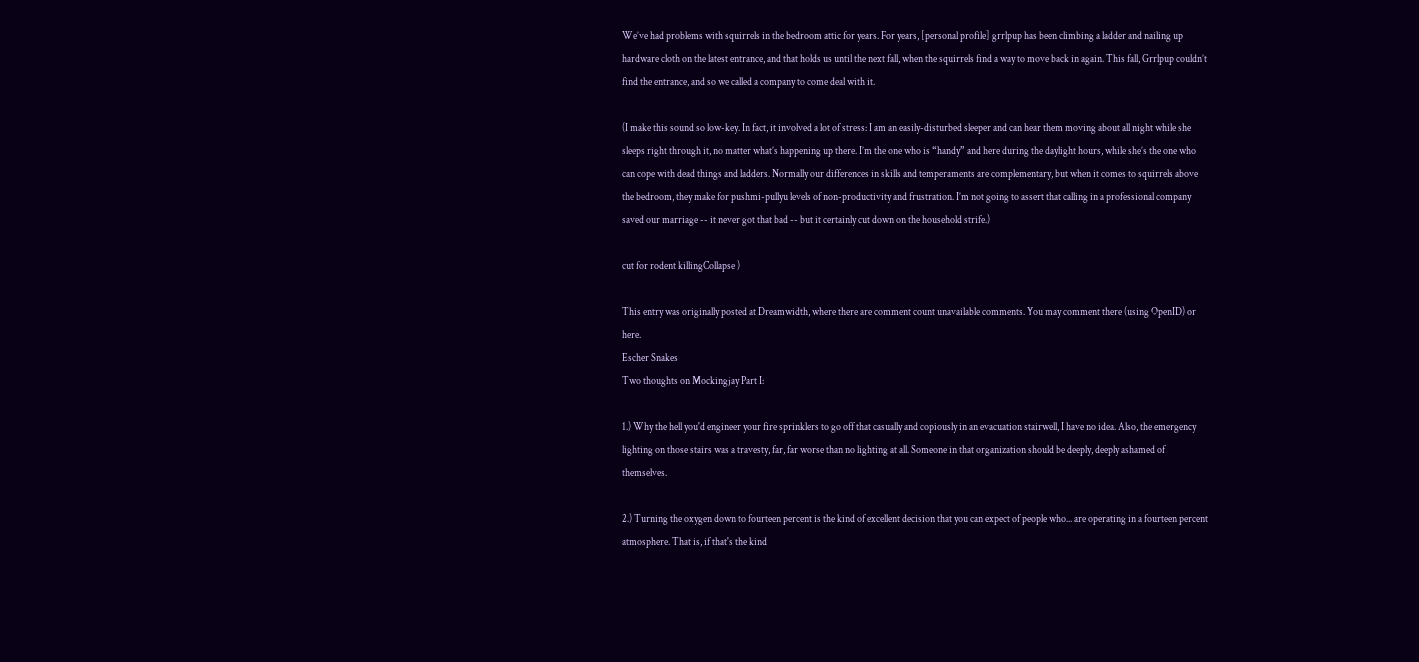We’ve had problems with squirrels in the bedroom attic for years. For years, [personal profile] grrlpup has been climbing a ladder and nailing up hardware cloth on the latest entrance, and that holds us until the next fall, when the squirrels find a way to move back in again. This fall, Grrlpup couldn’t find the entrance, and so we called a company to come deal with it.

(I make this sound so low-key. In fact, it involved a lot of stress: I am an easily-disturbed sleeper and can hear them moving about all night while she sleeps right through it, no matter what’s happening up there. I’m the one who is “handy” and here during the daylight hours, while she’s the one who can cope with dead things and ladders. Normally our differences in skills and temperaments are complementary, but when it comes to squirrels above the bedroom, they make for pushmi-pullyu levels of non-productivity and frustration. I’m not going to assert that calling in a professional company saved our marriage -- it never got that bad -- but it certainly cut down on the household strife.)

cut for rodent killingCollapse )

This entry was originally posted at Dreamwidth, where there are comment count unavailable comments. You may comment there (using OpenID) or here.
Escher Snakes
Two thoughts on Mockingjay Part I:

1.) Why the hell you'd engineer your fire sprinklers to go off that casually and copiously in an evacuation stairwell, I have no idea. Also, the emergency lighting on those stairs was a travesty, far, far worse than no lighting at all. Someone in that organization should be deeply, deeply ashamed of themselves.

2.) Turning the oxygen down to fourteen percent is the kind of excellent decision that you can expect of people who... are operating in a fourteen percent atmosphere. That is, if that's the kind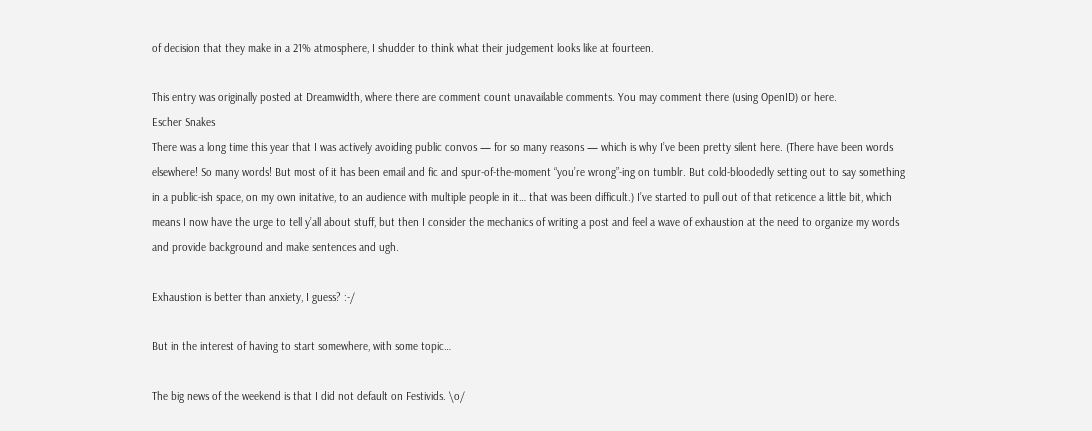of decision that they make in a 21% atmosphere, I shudder to think what their judgement looks like at fourteen.

This entry was originally posted at Dreamwidth, where there are comment count unavailable comments. You may comment there (using OpenID) or here.
Escher Snakes
There was a long time this year that I was actively avoiding public convos — for so many reasons — which is why I’ve been pretty silent here. (There have been words elsewhere! So many words! But most of it has been email and fic and spur-of-the-moment “you’re wrong”-ing on tumblr. But cold-bloodedly setting out to say something in a public-ish space, on my own initative, to an audience with multiple people in it… that was been difficult.) I’ve started to pull out of that reticence a little bit, which means I now have the urge to tell y’all about stuff, but then I consider the mechanics of writing a post and feel a wave of exhaustion at the need to organize my words and provide background and make sentences and ugh.

Exhaustion is better than anxiety, I guess? :-/

But in the interest of having to start somewhere, with some topic…

The big news of the weekend is that I did not default on Festivids. \o/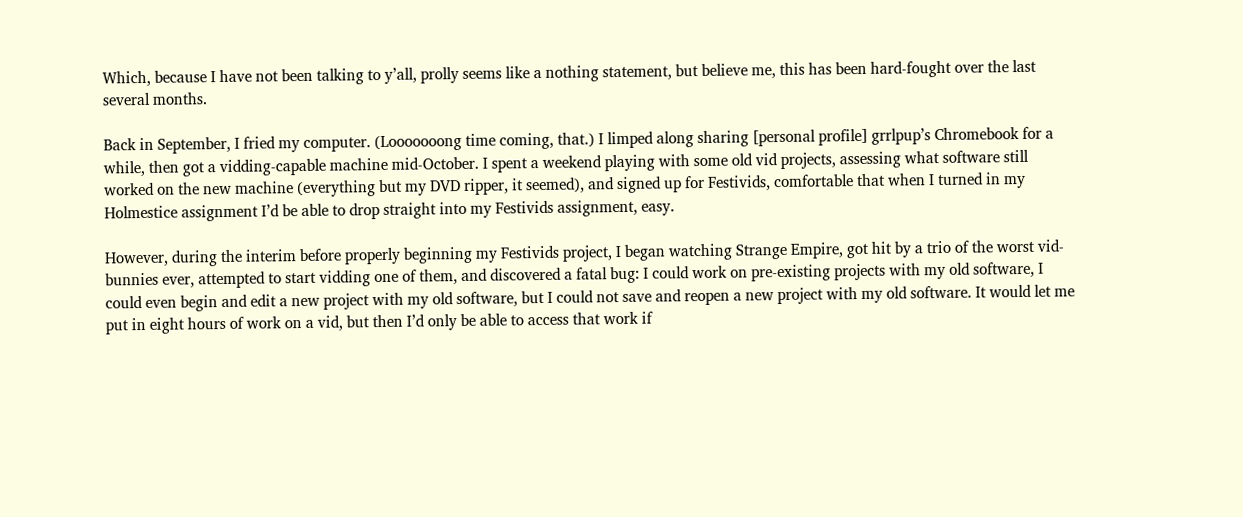Which, because I have not been talking to y’all, prolly seems like a nothing statement, but believe me, this has been hard-fought over the last several months.

Back in September, I fried my computer. (Looooooong time coming, that.) I limped along sharing [personal profile] grrlpup’s Chromebook for a while, then got a vidding-capable machine mid-October. I spent a weekend playing with some old vid projects, assessing what software still worked on the new machine (everything but my DVD ripper, it seemed), and signed up for Festivids, comfortable that when I turned in my Holmestice assignment I’d be able to drop straight into my Festivids assignment, easy.

However, during the interim before properly beginning my Festivids project, I began watching Strange Empire, got hit by a trio of the worst vid-bunnies ever, attempted to start vidding one of them, and discovered a fatal bug: I could work on pre-existing projects with my old software, I could even begin and edit a new project with my old software, but I could not save and reopen a new project with my old software. It would let me put in eight hours of work on a vid, but then I’d only be able to access that work if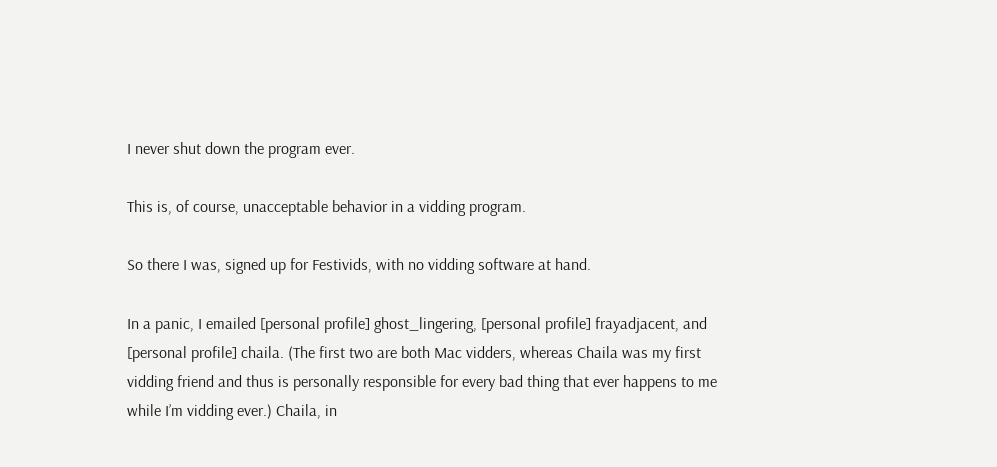I never shut down the program ever.

This is, of course, unacceptable behavior in a vidding program.

So there I was, signed up for Festivids, with no vidding software at hand.

In a panic, I emailed [personal profile] ghost_lingering, [personal profile] frayadjacent, and [personal profile] chaila. (The first two are both Mac vidders, whereas Chaila was my first vidding friend and thus is personally responsible for every bad thing that ever happens to me while I’m vidding ever.) Chaila, in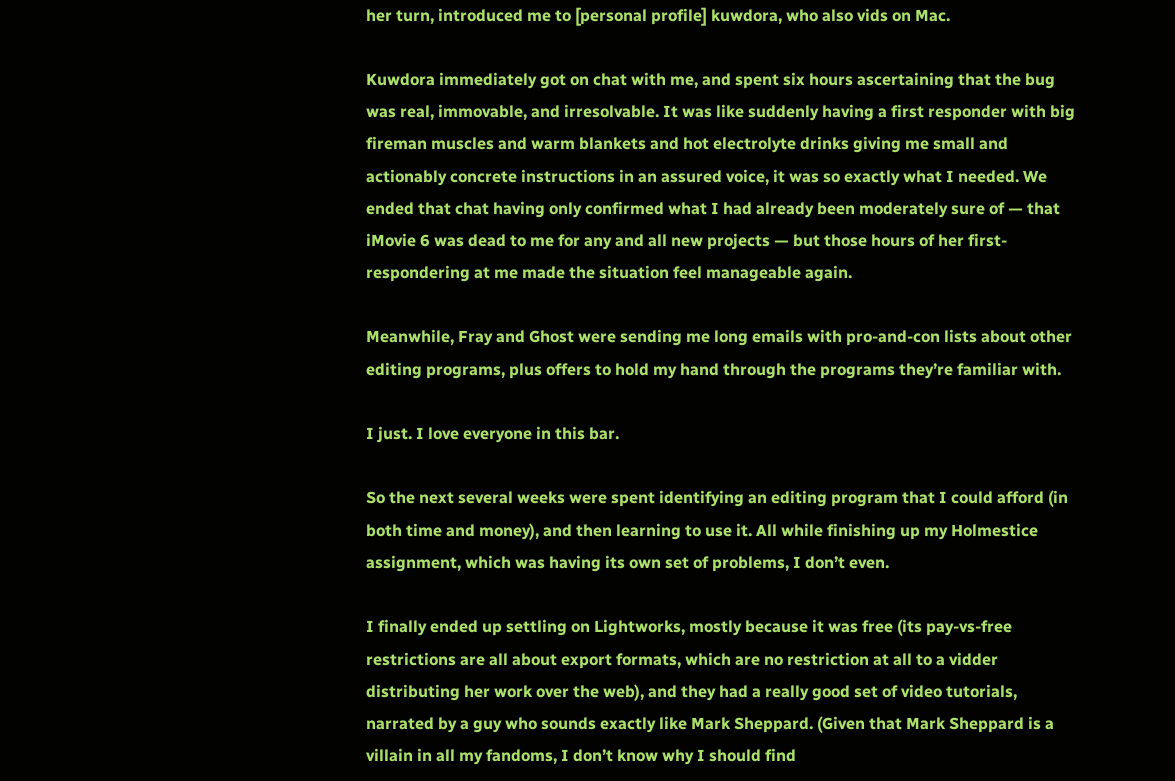her turn, introduced me to [personal profile] kuwdora, who also vids on Mac.

Kuwdora immediately got on chat with me, and spent six hours ascertaining that the bug was real, immovable, and irresolvable. It was like suddenly having a first responder with big fireman muscles and warm blankets and hot electrolyte drinks giving me small and actionably concrete instructions in an assured voice, it was so exactly what I needed. We ended that chat having only confirmed what I had already been moderately sure of — that iMovie 6 was dead to me for any and all new projects — but those hours of her first-respondering at me made the situation feel manageable again.

Meanwhile, Fray and Ghost were sending me long emails with pro-and-con lists about other editing programs, plus offers to hold my hand through the programs they’re familiar with.

I just. I love everyone in this bar.

So the next several weeks were spent identifying an editing program that I could afford (in both time and money), and then learning to use it. All while finishing up my Holmestice assignment, which was having its own set of problems, I don’t even.

I finally ended up settling on Lightworks, mostly because it was free (its pay-vs-free restrictions are all about export formats, which are no restriction at all to a vidder distributing her work over the web), and they had a really good set of video tutorials, narrated by a guy who sounds exactly like Mark Sheppard. (Given that Mark Sheppard is a villain in all my fandoms, I don’t know why I should find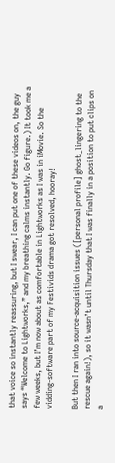that voice so instantly reassuring, but I swear, I can put one of these videos on, the guy says “Welcome to Lightworks,” and my breathing calms instantly. Go figure.) It took me a few weeks, but I’m now about as comfortable in Lightworks as I was in iMovie. So the vidding-software part of my Festivids drama got resolved, hooray!

But then I ran into source-acquisition issues ([personal profile] ghost_lingering to the rescue again!), so it wasn’t until Thursday that I was finally in a position to put clips on a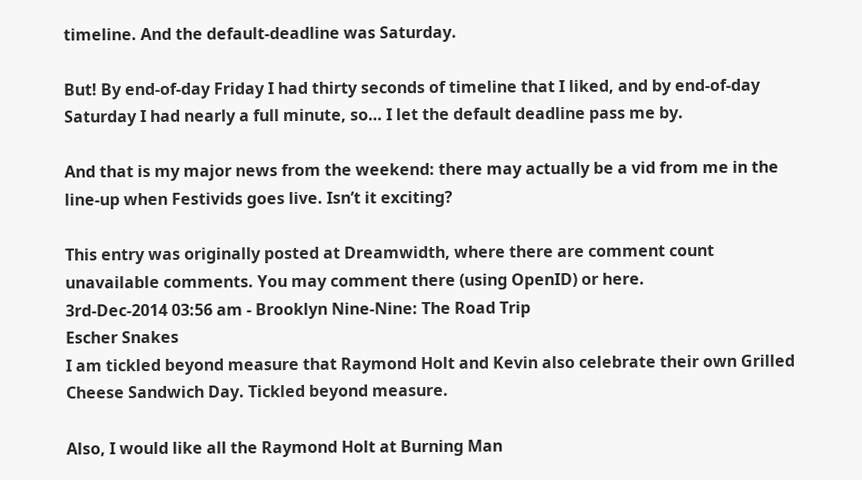timeline. And the default-deadline was Saturday.

But! By end-of-day Friday I had thirty seconds of timeline that I liked, and by end-of-day Saturday I had nearly a full minute, so… I let the default deadline pass me by.

And that is my major news from the weekend: there may actually be a vid from me in the line-up when Festivids goes live. Isn’t it exciting?

This entry was originally posted at Dreamwidth, where there are comment count unavailable comments. You may comment there (using OpenID) or here.
3rd-Dec-2014 03:56 am - Brooklyn Nine-Nine: The Road Trip
Escher Snakes
I am tickled beyond measure that Raymond Holt and Kevin also celebrate their own Grilled Cheese Sandwich Day. Tickled beyond measure.

Also, I would like all the Raymond Holt at Burning Man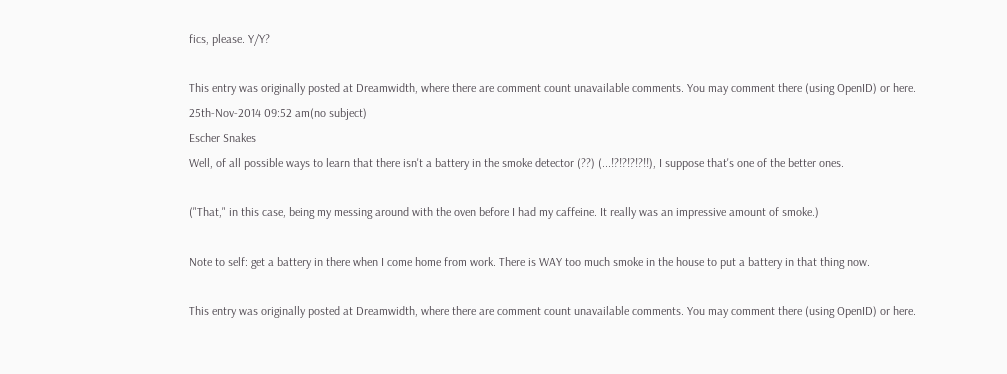fics, please. Y/Y?

This entry was originally posted at Dreamwidth, where there are comment count unavailable comments. You may comment there (using OpenID) or here.
25th-Nov-2014 09:52 am(no subject)
Escher Snakes
Well, of all possible ways to learn that there isn't a battery in the smoke detector (??) (...!?!?!?!?!!), I suppose that's one of the better ones.

("That," in this case, being my messing around with the oven before I had my caffeine. It really was an impressive amount of smoke.)

Note to self: get a battery in there when I come home from work. There is WAY too much smoke in the house to put a battery in that thing now.

This entry was originally posted at Dreamwidth, where there are comment count unavailable comments. You may comment there (using OpenID) or here.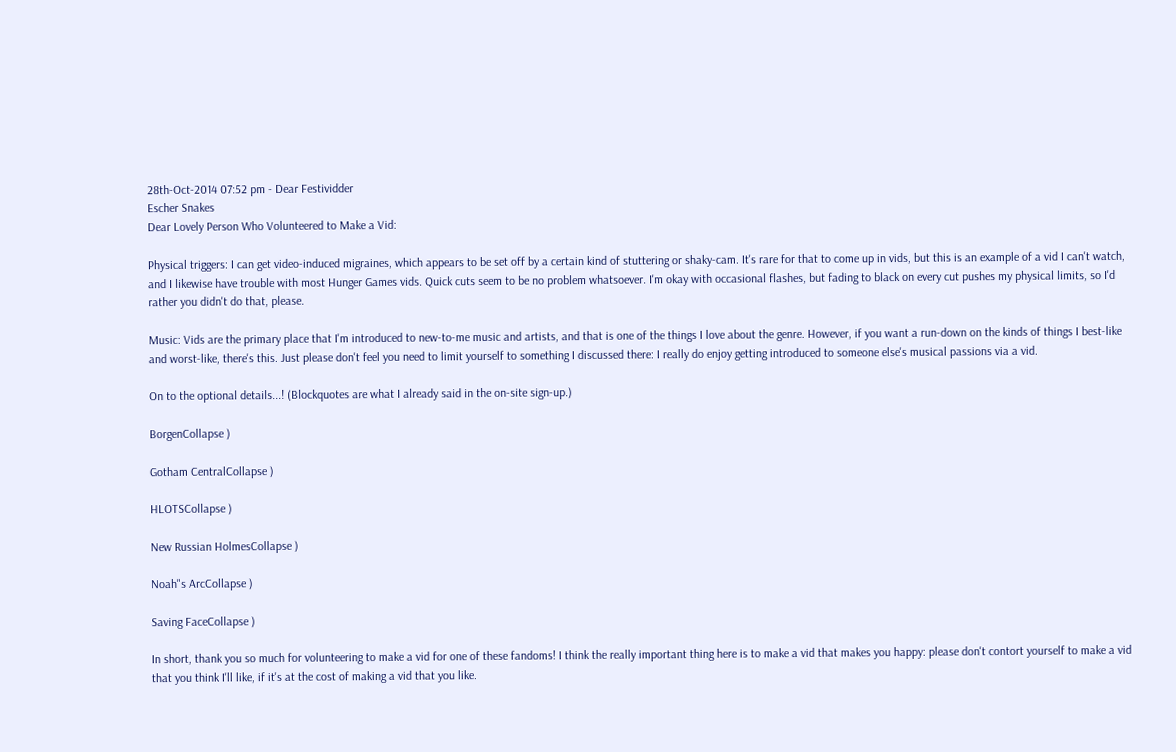28th-Oct-2014 07:52 pm - Dear Festividder
Escher Snakes
Dear Lovely Person Who Volunteered to Make a Vid:

Physical triggers: I can get video-induced migraines, which appears to be set off by a certain kind of stuttering or shaky-cam. It's rare for that to come up in vids, but this is an example of a vid I can't watch, and I likewise have trouble with most Hunger Games vids. Quick cuts seem to be no problem whatsoever. I'm okay with occasional flashes, but fading to black on every cut pushes my physical limits, so I'd rather you didn't do that, please.

Music: Vids are the primary place that I'm introduced to new-to-me music and artists, and that is one of the things I love about the genre. However, if you want a run-down on the kinds of things I best-like and worst-like, there's this. Just please don't feel you need to limit yourself to something I discussed there: I really do enjoy getting introduced to someone else's musical passions via a vid.

On to the optional details...! (Blockquotes are what I already said in the on-site sign-up.)

BorgenCollapse )

Gotham CentralCollapse )

HLOTSCollapse )

New Russian HolmesCollapse )

Noah"s ArcCollapse )

Saving FaceCollapse )

In short, thank you so much for volunteering to make a vid for one of these fandoms! I think the really important thing here is to make a vid that makes you happy: please don't contort yourself to make a vid that you think I'll like, if it's at the cost of making a vid that you like.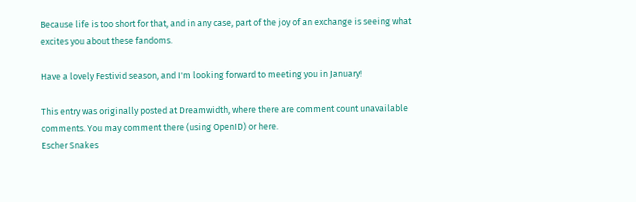Because life is too short for that, and in any case, part of the joy of an exchange is seeing what excites you about these fandoms.

Have a lovely Festivid season, and I'm looking forward to meeting you in January!

This entry was originally posted at Dreamwidth, where there are comment count unavailable comments. You may comment there (using OpenID) or here.
Escher Snakes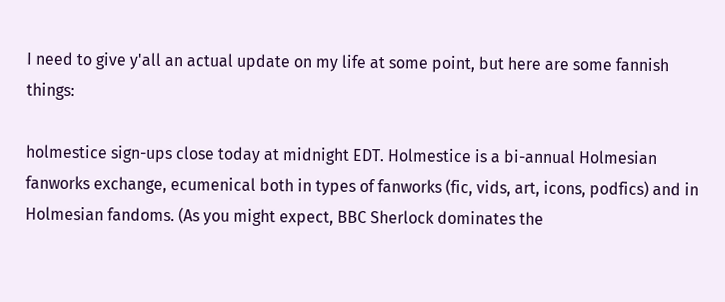I need to give y'all an actual update on my life at some point, but here are some fannish things:

holmestice sign-ups close today at midnight EDT. Holmestice is a bi-annual Holmesian fanworks exchange, ecumenical both in types of fanworks (fic, vids, art, icons, podfics) and in Holmesian fandoms. (As you might expect, BBC Sherlock dominates the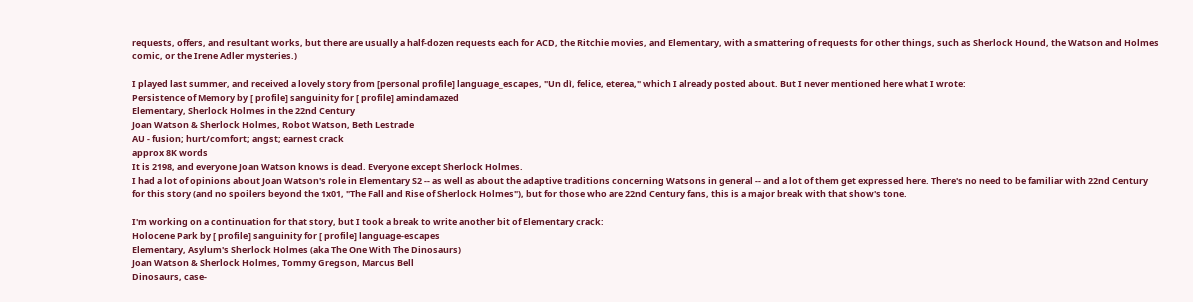requests, offers, and resultant works, but there are usually a half-dozen requests each for ACD, the Ritchie movies, and Elementary, with a smattering of requests for other things, such as Sherlock Hound, the Watson and Holmes comic, or the Irene Adler mysteries.)

I played last summer, and received a lovely story from [personal profile] language_escapes, "Un dì, felice, eterea," which I already posted about. But I never mentioned here what I wrote:
Persistence of Memory by [ profile] sanguinity for [ profile] amindamazed
Elementary, Sherlock Holmes in the 22nd Century
Joan Watson & Sherlock Holmes, Robot Watson, Beth Lestrade
AU - fusion; hurt/comfort; angst; earnest crack
approx 8K words
It is 2198, and everyone Joan Watson knows is dead. Everyone except Sherlock Holmes.
I had a lot of opinions about Joan Watson's role in Elementary S2 -- as well as about the adaptive traditions concerning Watsons in general -- and a lot of them get expressed here. There's no need to be familiar with 22nd Century for this story (and no spoilers beyond the 1x01, "The Fall and Rise of Sherlock Holmes"), but for those who are 22nd Century fans, this is a major break with that show's tone.

I'm working on a continuation for that story, but I took a break to write another bit of Elementary crack:
Holocene Park by [ profile] sanguinity for [ profile] language-escapes
Elementary, Asylum's Sherlock Holmes (aka The One With The Dinosaurs)
Joan Watson & Sherlock Holmes, Tommy Gregson, Marcus Bell
Dinosaurs, case-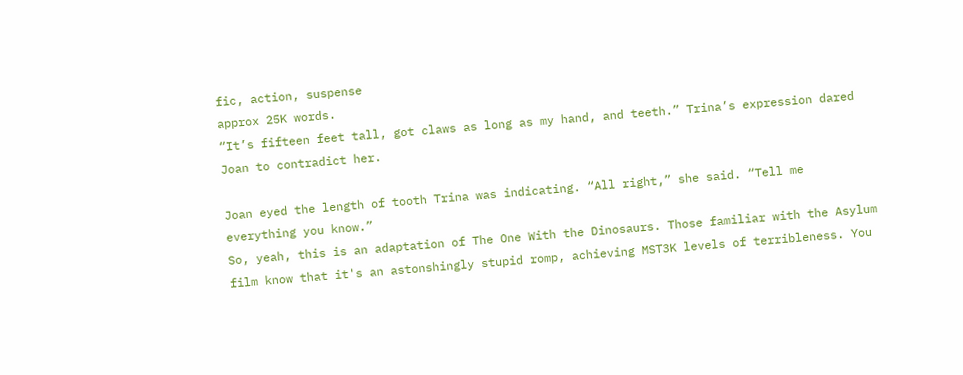fic, action, suspense
approx 25K words.
“It’s fifteen feet tall, got claws as long as my hand, and teeth.” Trina’s expression dared Joan to contradict her.

Joan eyed the length of tooth Trina was indicating. “All right,” she said. “Tell me everything you know.”
So, yeah, this is an adaptation of The One With the Dinosaurs. Those familiar with the Asylum film know that it's an astonshingly stupid romp, achieving MST3K levels of terribleness. You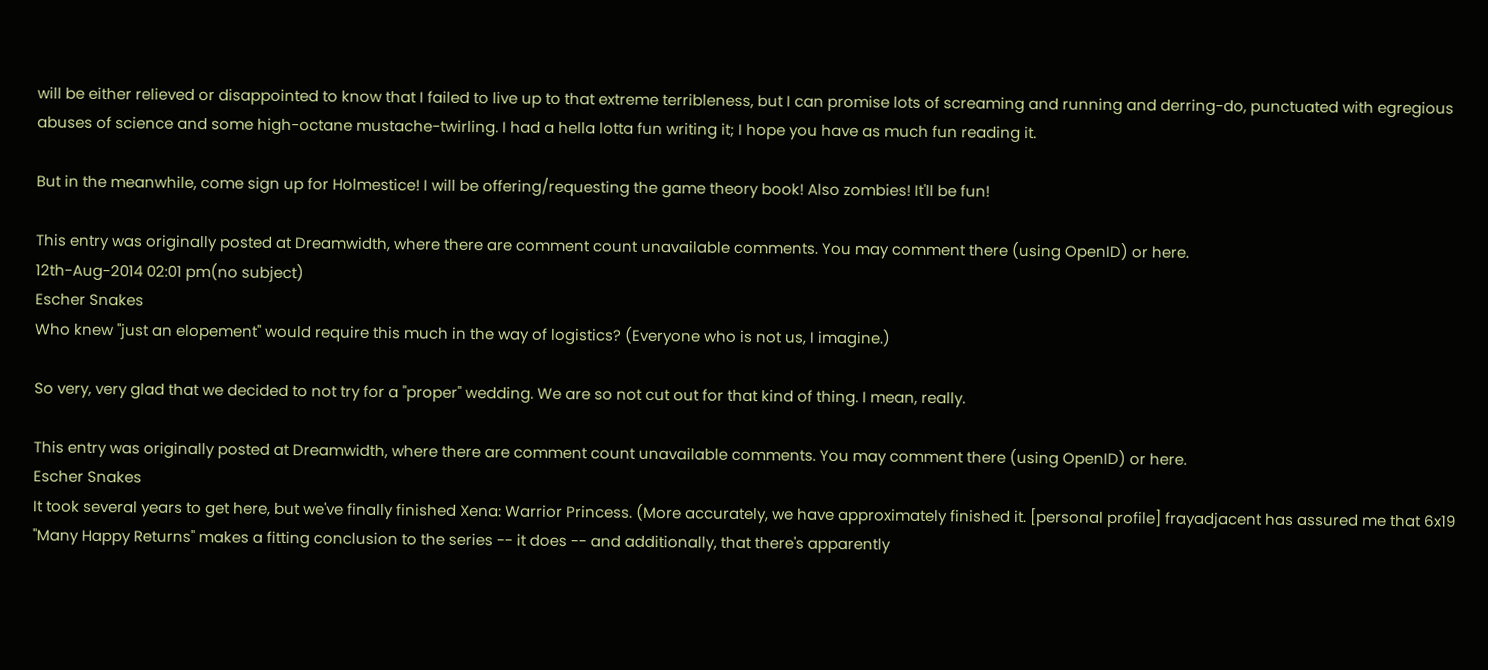will be either relieved or disappointed to know that I failed to live up to that extreme terribleness, but I can promise lots of screaming and running and derring-do, punctuated with egregious abuses of science and some high-octane mustache-twirling. I had a hella lotta fun writing it; I hope you have as much fun reading it.

But in the meanwhile, come sign up for Holmestice! I will be offering/requesting the game theory book! Also zombies! It'll be fun!

This entry was originally posted at Dreamwidth, where there are comment count unavailable comments. You may comment there (using OpenID) or here.
12th-Aug-2014 02:01 pm(no subject)
Escher Snakes
Who knew "just an elopement" would require this much in the way of logistics? (Everyone who is not us, I imagine.)

So very, very glad that we decided to not try for a "proper" wedding. We are so not cut out for that kind of thing. I mean, really.

This entry was originally posted at Dreamwidth, where there are comment count unavailable comments. You may comment there (using OpenID) or here.
Escher Snakes
It took several years to get here, but we've finally finished Xena: Warrior Princess. (More accurately, we have approximately finished it. [personal profile] frayadjacent has assured me that 6x19 "Many Happy Returns" makes a fitting conclusion to the series -- it does -- and additionally, that there's apparently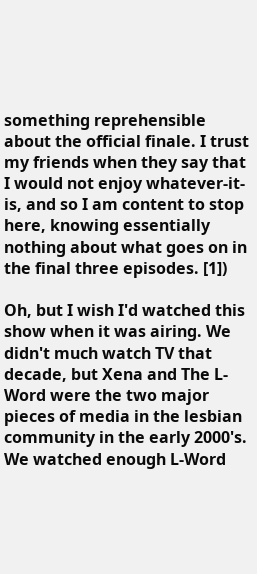something reprehensible about the official finale. I trust my friends when they say that I would not enjoy whatever-it-is, and so I am content to stop here, knowing essentially nothing about what goes on in the final three episodes. [1])

Oh, but I wish I'd watched this show when it was airing. We didn't much watch TV that decade, but Xena and The L-Word were the two major pieces of media in the lesbian community in the early 2000's. We watched enough L-Word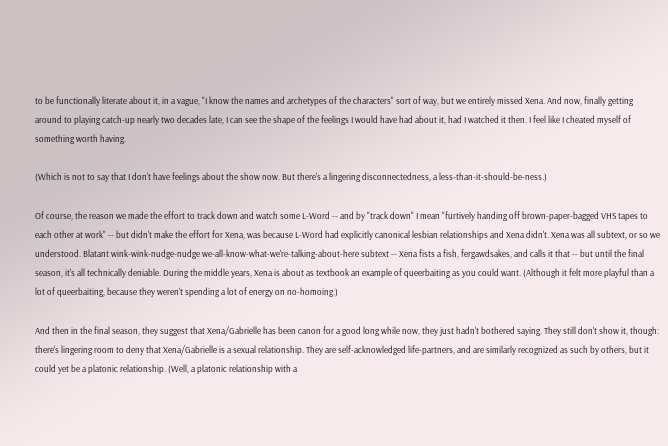to be functionally literate about it, in a vague, "I know the names and archetypes of the characters" sort of way, but we entirely missed Xena. And now, finally getting around to playing catch-up nearly two decades late, I can see the shape of the feelings I would have had about it, had I watched it then. I feel like I cheated myself of something worth having.

(Which is not to say that I don't have feelings about the show now. But there's a lingering disconnectedness, a less-than-it-should-be-ness.)

Of course, the reason we made the effort to track down and watch some L-Word -- and by "track down" I mean "furtively handing off brown-paper-bagged VHS tapes to each other at work" -- but didn't make the effort for Xena, was because L-Word had explicitly canonical lesbian relationships and Xena didn't. Xena was all subtext, or so we understood. Blatant wink-wink-nudge-nudge we-all-know-what-we're-talking-about-here subtext -- Xena fists a fish, fergawdsakes, and calls it that -- but until the final season, it's all technically deniable. During the middle years, Xena is about as textbook an example of queerbaiting as you could want. (Although it felt more playful than a lot of queerbaiting, because they weren't spending a lot of energy on no-homoing.)

And then in the final season, they suggest that Xena/Gabrielle has been canon for a good long while now, they just hadn't bothered saying. They still don't show it, though: there's lingering room to deny that Xena/Gabrielle is a sexual relationship. They are self-acknowledged life-partners, and are similarly recognized as such by others, but it could yet be a platonic relationship. (Well, a platonic relationship with a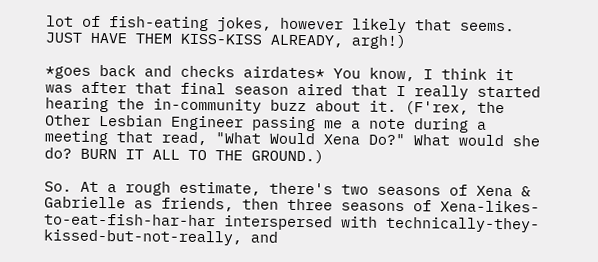lot of fish-eating jokes, however likely that seems. JUST HAVE THEM KISS-KISS ALREADY, argh!)

*goes back and checks airdates* You know, I think it was after that final season aired that I really started hearing the in-community buzz about it. (F'rex, the Other Lesbian Engineer passing me a note during a meeting that read, "What Would Xena Do?" What would she do? BURN IT ALL TO THE GROUND.)

So. At a rough estimate, there's two seasons of Xena & Gabrielle as friends, then three seasons of Xena-likes-to-eat-fish-har-har interspersed with technically-they-kissed-but-not-really, and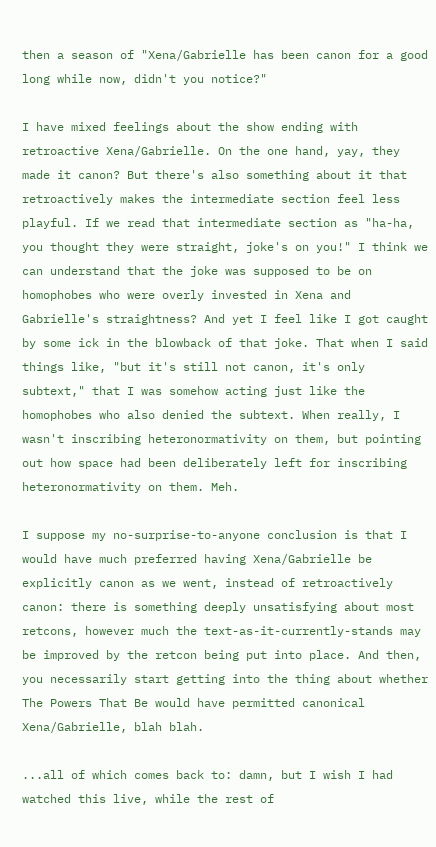then a season of "Xena/Gabrielle has been canon for a good long while now, didn't you notice?"

I have mixed feelings about the show ending with retroactive Xena/Gabrielle. On the one hand, yay, they made it canon? But there's also something about it that retroactively makes the intermediate section feel less playful. If we read that intermediate section as "ha-ha, you thought they were straight, joke's on you!" I think we can understand that the joke was supposed to be on homophobes who were overly invested in Xena and Gabrielle's straightness? And yet I feel like I got caught by some ick in the blowback of that joke. That when I said things like, "but it's still not canon, it's only subtext," that I was somehow acting just like the homophobes who also denied the subtext. When really, I wasn't inscribing heteronormativity on them, but pointing out how space had been deliberately left for inscribing heteronormativity on them. Meh.

I suppose my no-surprise-to-anyone conclusion is that I would have much preferred having Xena/Gabrielle be explicitly canon as we went, instead of retroactively canon: there is something deeply unsatisfying about most retcons, however much the text-as-it-currently-stands may be improved by the retcon being put into place. And then, you necessarily start getting into the thing about whether The Powers That Be would have permitted canonical Xena/Gabrielle, blah blah.

...all of which comes back to: damn, but I wish I had watched this live, while the rest of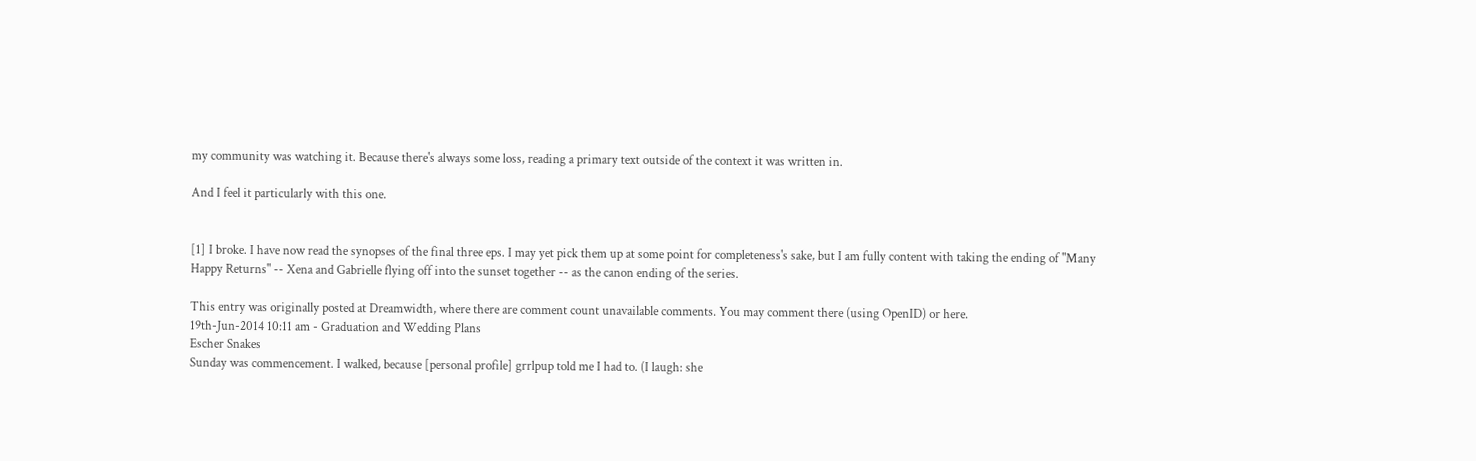my community was watching it. Because there's always some loss, reading a primary text outside of the context it was written in.

And I feel it particularly with this one.


[1] I broke. I have now read the synopses of the final three eps. I may yet pick them up at some point for completeness's sake, but I am fully content with taking the ending of "Many Happy Returns" -- Xena and Gabrielle flying off into the sunset together -- as the canon ending of the series.

This entry was originally posted at Dreamwidth, where there are comment count unavailable comments. You may comment there (using OpenID) or here.
19th-Jun-2014 10:11 am - Graduation and Wedding Plans
Escher Snakes
Sunday was commencement. I walked, because [personal profile] grrlpup told me I had to. (I laugh: she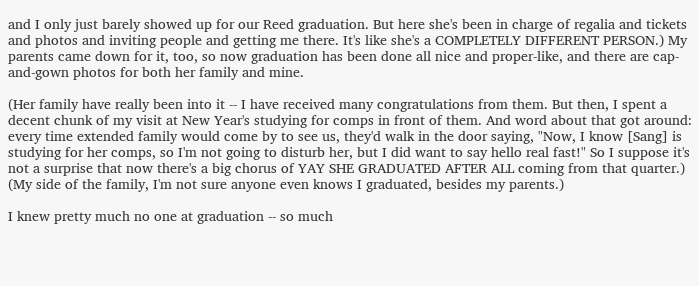and I only just barely showed up for our Reed graduation. But here she's been in charge of regalia and tickets and photos and inviting people and getting me there. It's like she's a COMPLETELY DIFFERENT PERSON.) My parents came down for it, too, so now graduation has been done all nice and proper-like, and there are cap-and-gown photos for both her family and mine.

(Her family have really been into it -- I have received many congratulations from them. But then, I spent a decent chunk of my visit at New Year's studying for comps in front of them. And word about that got around: every time extended family would come by to see us, they'd walk in the door saying, "Now, I know [Sang] is studying for her comps, so I'm not going to disturb her, but I did want to say hello real fast!" So I suppose it's not a surprise that now there's a big chorus of YAY SHE GRADUATED AFTER ALL coming from that quarter.) (My side of the family, I'm not sure anyone even knows I graduated, besides my parents.)

I knew pretty much no one at graduation -- so much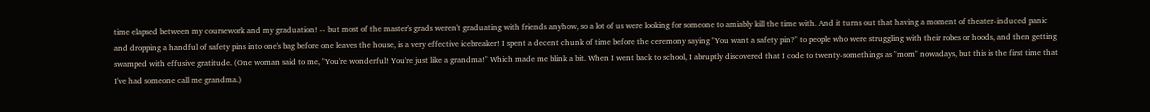time elapsed between my coursework and my graduation! -- but most of the master's grads weren't graduating with friends anyhow, so a lot of us were looking for someone to amiably kill the time with. And it turns out that having a moment of theater-induced panic and dropping a handful of safety pins into one's bag before one leaves the house, is a very effective icebreaker! I spent a decent chunk of time before the ceremony saying "You want a safety pin?" to people who were struggling with their robes or hoods, and then getting swamped with effusive gratitude. (One woman said to me, "You're wonderful! You're just like a grandma!" Which made me blink a bit. When I went back to school, I abruptly discovered that I code to twenty-somethings as "mom" nowadays, but this is the first time that I've had someone call me grandma.)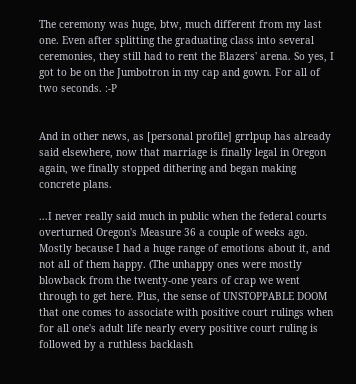The ceremony was huge, btw, much different from my last one. Even after splitting the graduating class into several ceremonies, they still had to rent the Blazers' arena. So yes, I got to be on the Jumbotron in my cap and gown. For all of two seconds. :-P


And in other news, as [personal profile] grrlpup has already said elsewhere, now that marriage is finally legal in Oregon again, we finally stopped dithering and began making concrete plans.

...I never really said much in public when the federal courts overturned Oregon's Measure 36 a couple of weeks ago. Mostly because I had a huge range of emotions about it, and not all of them happy. (The unhappy ones were mostly blowback from the twenty-one years of crap we went through to get here. Plus, the sense of UNSTOPPABLE DOOM that one comes to associate with positive court rulings when for all one's adult life nearly every positive court ruling is followed by a ruthless backlash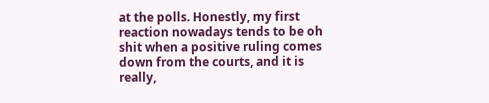at the polls. Honestly, my first reaction nowadays tends to be oh shit when a positive ruling comes down from the courts, and it is really,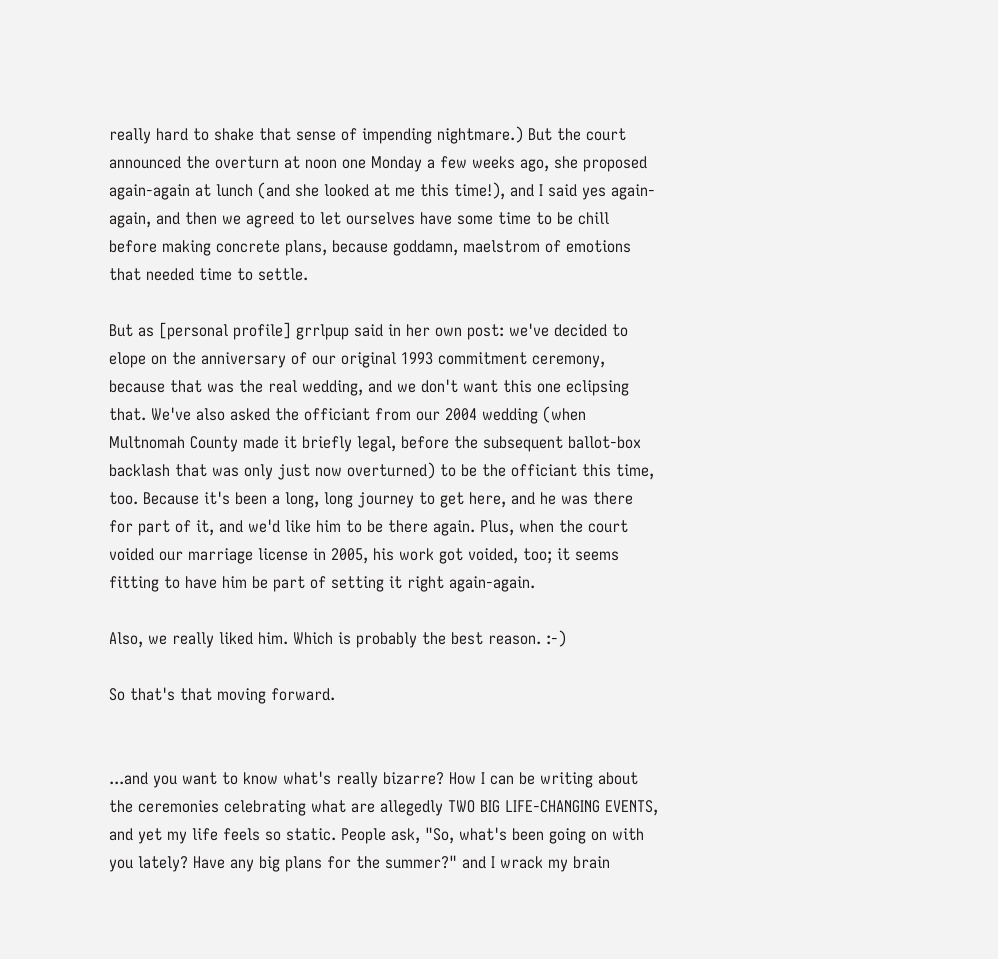really hard to shake that sense of impending nightmare.) But the court announced the overturn at noon one Monday a few weeks ago, she proposed again-again at lunch (and she looked at me this time!), and I said yes again-again, and then we agreed to let ourselves have some time to be chill before making concrete plans, because goddamn, maelstrom of emotions that needed time to settle.

But as [personal profile] grrlpup said in her own post: we've decided to elope on the anniversary of our original 1993 commitment ceremony, because that was the real wedding, and we don't want this one eclipsing that. We've also asked the officiant from our 2004 wedding (when Multnomah County made it briefly legal, before the subsequent ballot-box backlash that was only just now overturned) to be the officiant this time, too. Because it's been a long, long journey to get here, and he was there for part of it, and we'd like him to be there again. Plus, when the court voided our marriage license in 2005, his work got voided, too; it seems fitting to have him be part of setting it right again-again.

Also, we really liked him. Which is probably the best reason. :-)

So that's that moving forward.


...and you want to know what's really bizarre? How I can be writing about the ceremonies celebrating what are allegedly TWO BIG LIFE-CHANGING EVENTS, and yet my life feels so static. People ask, "So, what's been going on with you lately? Have any big plans for the summer?" and I wrack my brain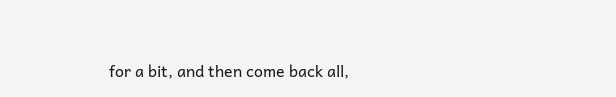for a bit, and then come back all,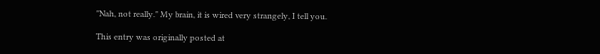"Nah, not really." My brain, it is wired very strangely, I tell you.

This entry was originally posted at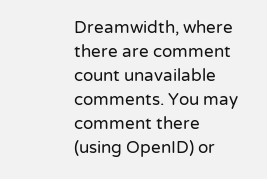Dreamwidth, where there are comment count unavailable comments. You may comment there (using OpenID) or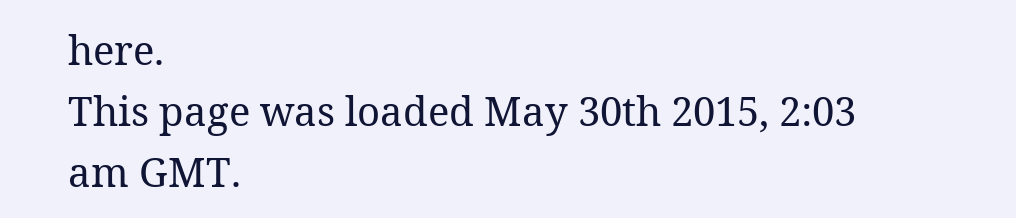here.
This page was loaded May 30th 2015, 2:03 am GMT.